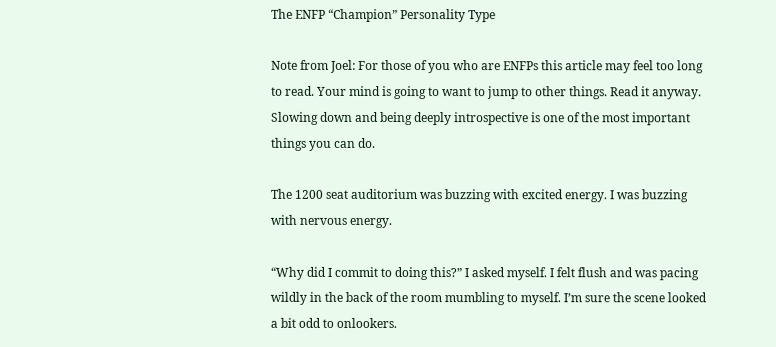The ENFP “Champion” Personality Type

Note from Joel: For those of you who are ENFPs this article may feel too long to read. Your mind is going to want to jump to other things. Read it anyway. Slowing down and being deeply introspective is one of the most important things you can do.

The 1200 seat auditorium was buzzing with excited energy. I was buzzing with nervous energy.

“Why did I commit to doing this?” I asked myself. I felt flush and was pacing wildly in the back of the room mumbling to myself. I’m sure the scene looked a bit odd to onlookers.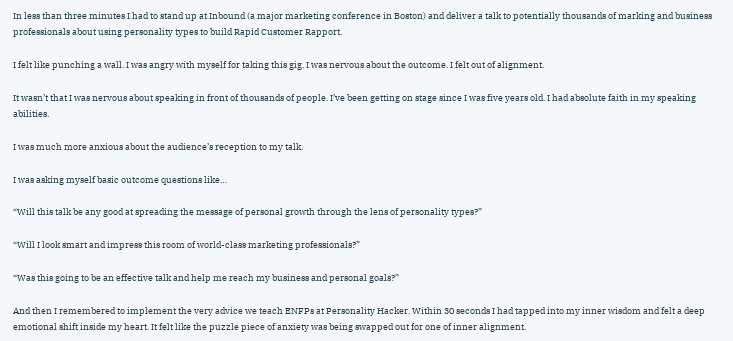In less than three minutes I had to stand up at Inbound (a major marketing conference in Boston) and deliver a talk to potentially thousands of marking and business professionals about using personality types to build Rapid Customer Rapport.

I felt like punching a wall. I was angry with myself for taking this gig. I was nervous about the outcome. I felt out of alignment.

It wasn’t that I was nervous about speaking in front of thousands of people. I’ve been getting on stage since I was five years old. I had absolute faith in my speaking abilities.

I was much more anxious about the audience’s reception to my talk.

I was asking myself basic outcome questions like…

“Will this talk be any good at spreading the message of personal growth through the lens of personality types?”

“Will I look smart and impress this room of world-class marketing professionals?”

“Was this going to be an effective talk and help me reach my business and personal goals?”

And then I remembered to implement the very advice we teach ENFPs at Personality Hacker. Within 30 seconds I had tapped into my inner wisdom and felt a deep emotional shift inside my heart. It felt like the puzzle piece of anxiety was being swapped out for one of inner alignment.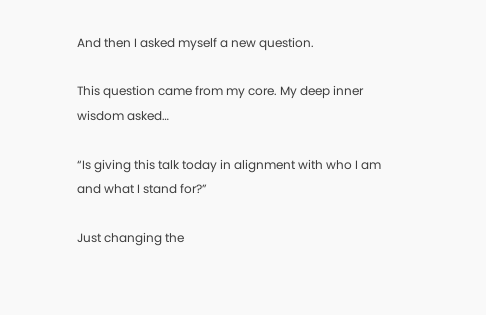And then I asked myself a new question.

This question came from my core. My deep inner wisdom asked…

“Is giving this talk today in alignment with who I am and what I stand for?”

Just changing the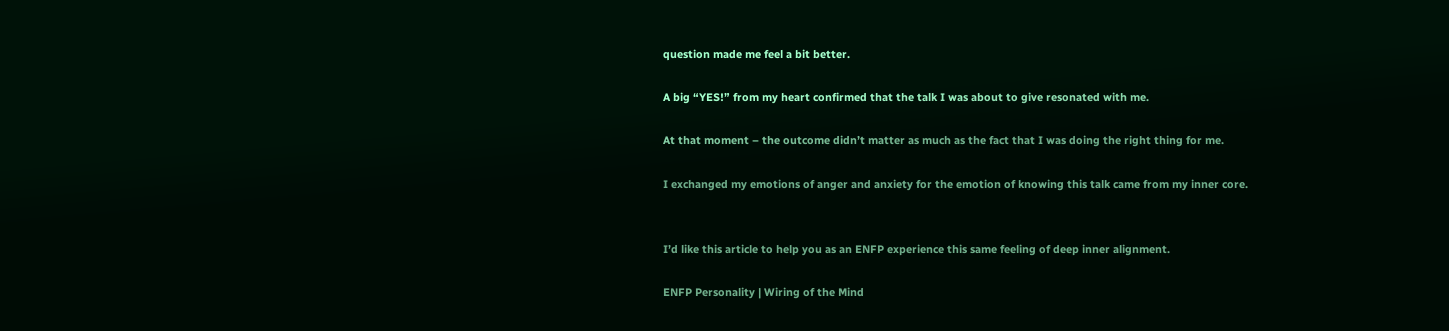question made me feel a bit better.

A big “YES!” from my heart confirmed that the talk I was about to give resonated with me.

At that moment – the outcome didn’t matter as much as the fact that I was doing the right thing for me.

I exchanged my emotions of anger and anxiety for the emotion of knowing this talk came from my inner core.


I’d like this article to help you as an ENFP experience this same feeling of deep inner alignment.

ENFP Personality | Wiring of the Mind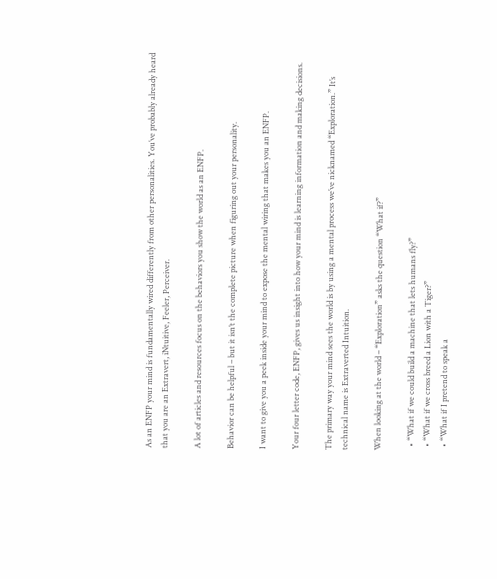As an ENFP your mind is fundamentally wired differently from other personalities. You’ve probably already heard that you are an Extravert, iNtuitive, Feeler, Perceiver.

A lot of articles and resources focus on the behaviors you show the world as an ENFP.

Behavior can be helpful – but it isn’t the complete picture when figuring out your personality.

I want to give you a peek inside your mind to expose the mental wiring that makes you an ENFP.

Your four letter code, ENFP, gives us insight into how your mind is learning information and making decisions.

The primary way your mind sees the world is by using a mental process we’ve nicknamed “Exploration.” It’s technical name is Extraverted Intuition.

When looking at the world – “Exploration” asks the question “What if?”

  • “What if we could build a machine that lets humans fly?”
  • “What if we cross breed a Lion with a Tiger?”
  • “What if I pretend to speak a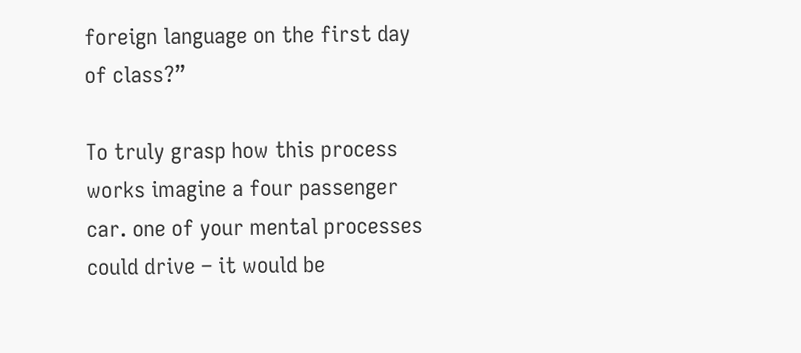foreign language on the first day of class?”

To truly grasp how this process works imagine a four passenger car. one of your mental processes could drive – it would be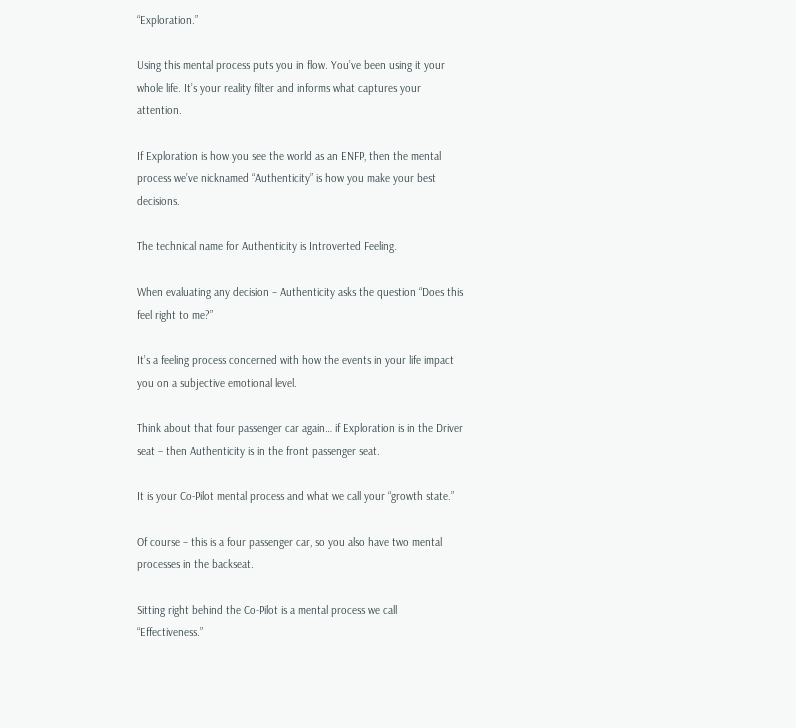“Exploration.”

Using this mental process puts you in flow. You’ve been using it your whole life. It’s your reality filter and informs what captures your attention.

If Exploration is how you see the world as an ENFP, then the mental process we’ve nicknamed “Authenticity” is how you make your best decisions.

The technical name for Authenticity is Introverted Feeling.

When evaluating any decision – Authenticity asks the question “Does this feel right to me?”

It’s a feeling process concerned with how the events in your life impact you on a subjective emotional level.

Think about that four passenger car again… if Exploration is in the Driver seat – then Authenticity is in the front passenger seat.

It is your Co-Pilot mental process and what we call your “growth state.”

Of course – this is a four passenger car, so you also have two mental processes in the backseat.

Sitting right behind the Co-Pilot is a mental process we call “Effectiveness.”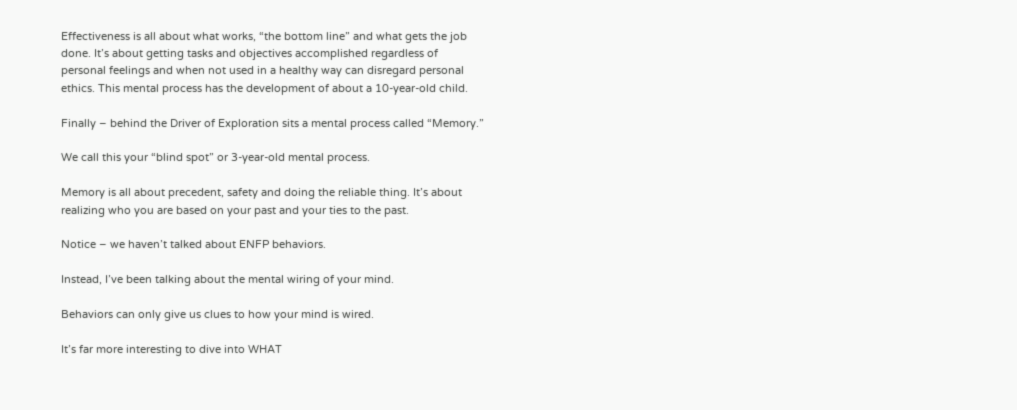Effectiveness is all about what works, “the bottom line” and what gets the job done. It’s about getting tasks and objectives accomplished regardless of personal feelings and when not used in a healthy way can disregard personal ethics. This mental process has the development of about a 10-year-old child.

Finally – behind the Driver of Exploration sits a mental process called “Memory.”

We call this your “blind spot” or 3-year-old mental process.

Memory is all about precedent, safety and doing the reliable thing. It’s about realizing who you are based on your past and your ties to the past.

Notice – we haven’t talked about ENFP behaviors.

Instead, I’ve been talking about the mental wiring of your mind.

Behaviors can only give us clues to how your mind is wired.

It’s far more interesting to dive into WHAT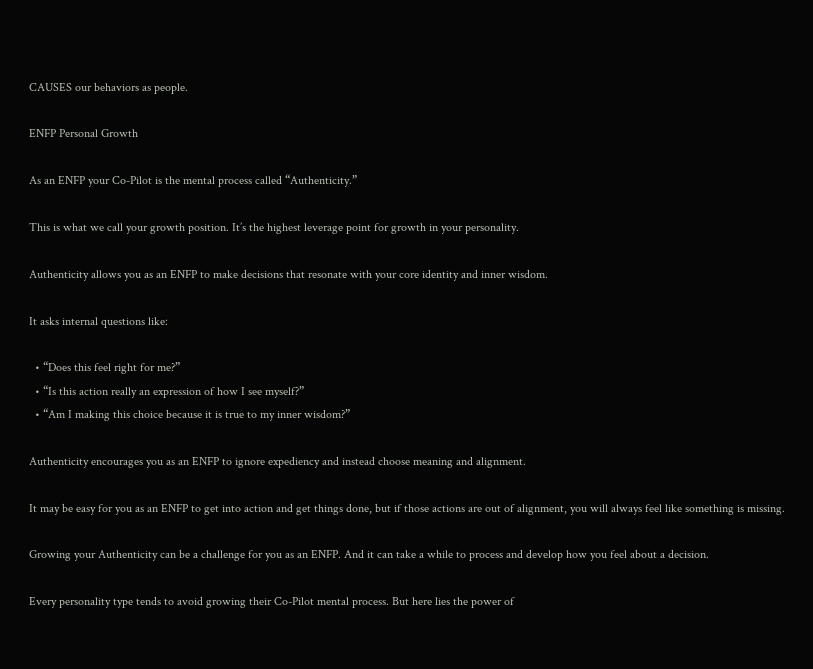CAUSES our behaviors as people.

ENFP Personal Growth

As an ENFP your Co-Pilot is the mental process called “Authenticity.”

This is what we call your growth position. It’s the highest leverage point for growth in your personality.

Authenticity allows you as an ENFP to make decisions that resonate with your core identity and inner wisdom.

It asks internal questions like:

  • “Does this feel right for me?”
  • “Is this action really an expression of how I see myself?”
  • “Am I making this choice because it is true to my inner wisdom?”

Authenticity encourages you as an ENFP to ignore expediency and instead choose meaning and alignment.

It may be easy for you as an ENFP to get into action and get things done, but if those actions are out of alignment, you will always feel like something is missing.

Growing your Authenticity can be a challenge for you as an ENFP. And it can take a while to process and develop how you feel about a decision.

Every personality type tends to avoid growing their Co-Pilot mental process. But here lies the power of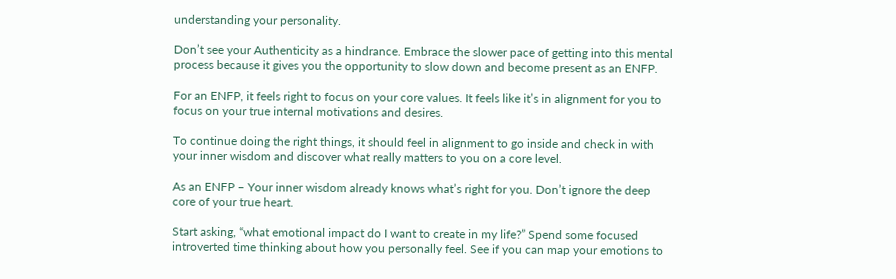understanding your personality.

Don’t see your Authenticity as a hindrance. Embrace the slower pace of getting into this mental process because it gives you the opportunity to slow down and become present as an ENFP.

For an ENFP, it feels right to focus on your core values. It feels like it’s in alignment for you to focus on your true internal motivations and desires.

To continue doing the right things, it should feel in alignment to go inside and check in with your inner wisdom and discover what really matters to you on a core level.

As an ENFP – Your inner wisdom already knows what’s right for you. Don’t ignore the deep core of your true heart.

Start asking, “what emotional impact do I want to create in my life?” Spend some focused introverted time thinking about how you personally feel. See if you can map your emotions to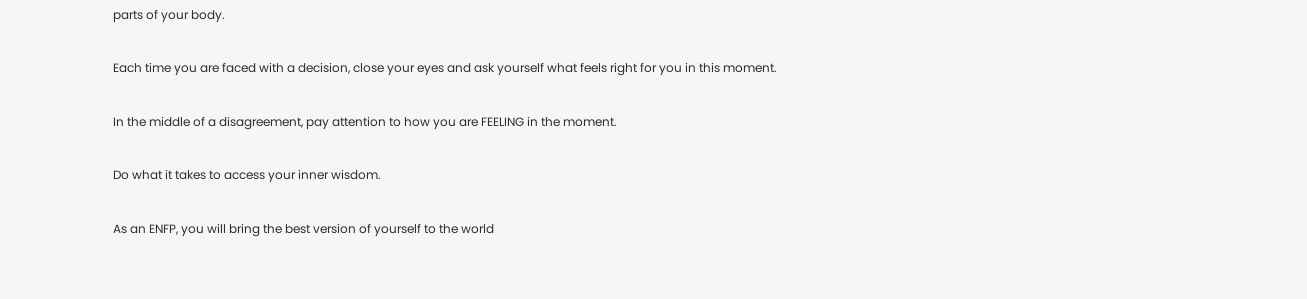parts of your body.

Each time you are faced with a decision, close your eyes and ask yourself what feels right for you in this moment.

In the middle of a disagreement, pay attention to how you are FEELING in the moment.

Do what it takes to access your inner wisdom.

As an ENFP, you will bring the best version of yourself to the world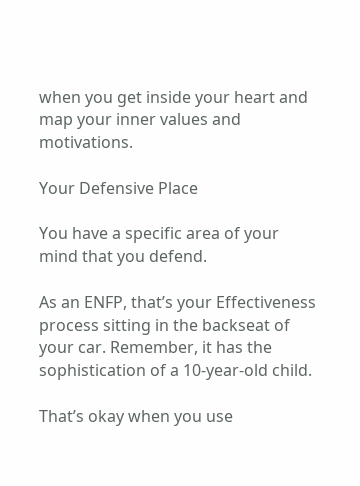when you get inside your heart and map your inner values and motivations.

Your Defensive Place

You have a specific area of your mind that you defend.

As an ENFP, that’s your Effectiveness process sitting in the backseat of your car. Remember, it has the sophistication of a 10-year-old child.

That’s okay when you use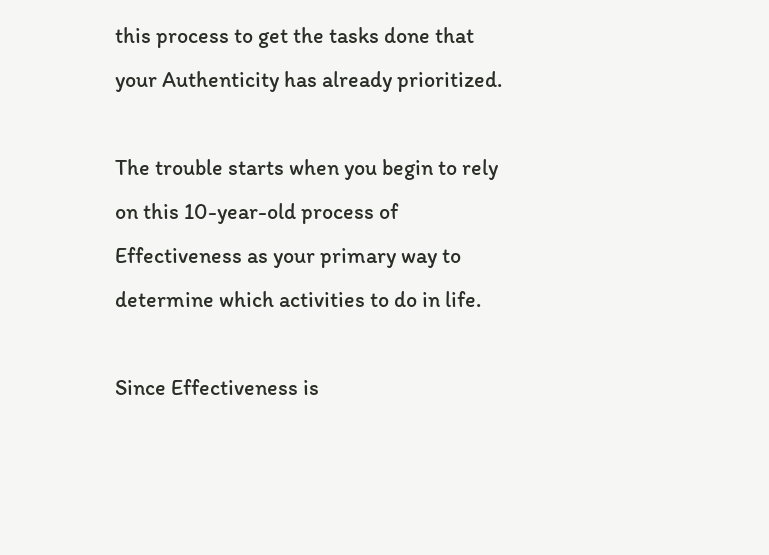this process to get the tasks done that your Authenticity has already prioritized.

The trouble starts when you begin to rely on this 10-year-old process of Effectiveness as your primary way to determine which activities to do in life.

Since Effectiveness is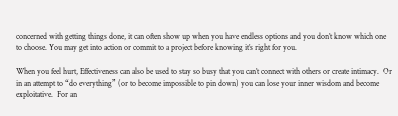concerned with getting things done, it can often show up when you have endless options and you don’t know which one to choose. You may get into action or commit to a project before knowing it’s right for you.

When you feel hurt, Effectiveness can also be used to stay so busy that you can’t connect with others or create intimacy.  Or in an attempt to “do everything” (or to become impossible to pin down) you can lose your inner wisdom and become exploitative.  For an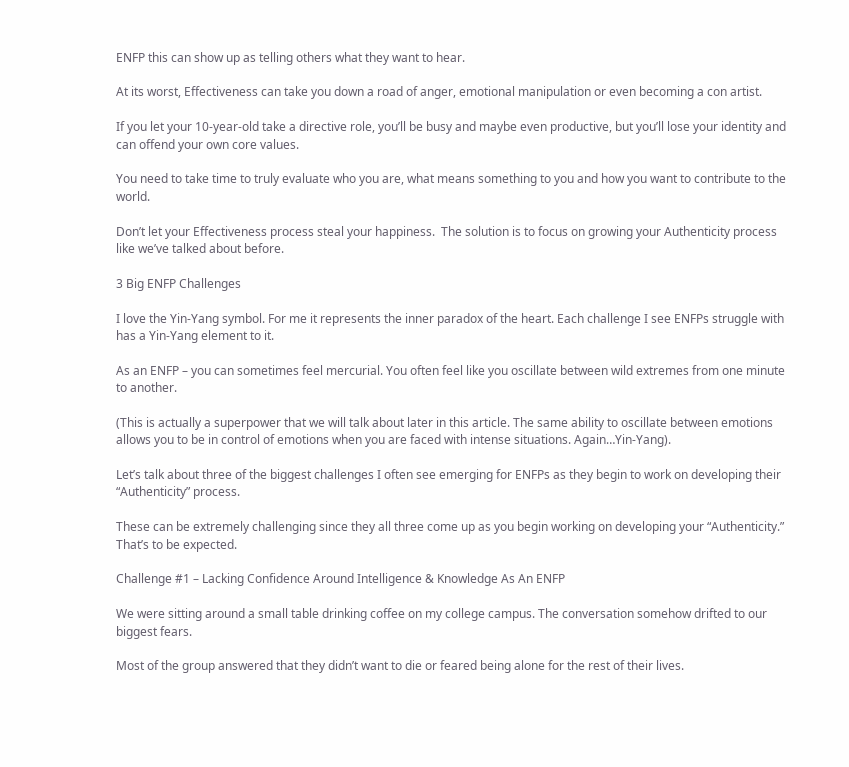ENFP this can show up as telling others what they want to hear.

At its worst, Effectiveness can take you down a road of anger, emotional manipulation or even becoming a con artist.

If you let your 10-year-old take a directive role, you’ll be busy and maybe even productive, but you’ll lose your identity and can offend your own core values.

You need to take time to truly evaluate who you are, what means something to you and how you want to contribute to the world.

Don’t let your Effectiveness process steal your happiness.  The solution is to focus on growing your Authenticity process like we’ve talked about before.

3 Big ENFP Challenges

I love the Yin-Yang symbol. For me it represents the inner paradox of the heart. Each challenge I see ENFPs struggle with has a Yin-Yang element to it.

As an ENFP – you can sometimes feel mercurial. You often feel like you oscillate between wild extremes from one minute to another.

(This is actually a superpower that we will talk about later in this article. The same ability to oscillate between emotions allows you to be in control of emotions when you are faced with intense situations. Again…Yin-Yang).

Let’s talk about three of the biggest challenges I often see emerging for ENFPs as they begin to work on developing their “Authenticity” process.

These can be extremely challenging since they all three come up as you begin working on developing your “Authenticity.” That’s to be expected.

Challenge #1 – Lacking Confidence Around Intelligence & Knowledge As An ENFP

We were sitting around a small table drinking coffee on my college campus. The conversation somehow drifted to our biggest fears.

Most of the group answered that they didn’t want to die or feared being alone for the rest of their lives.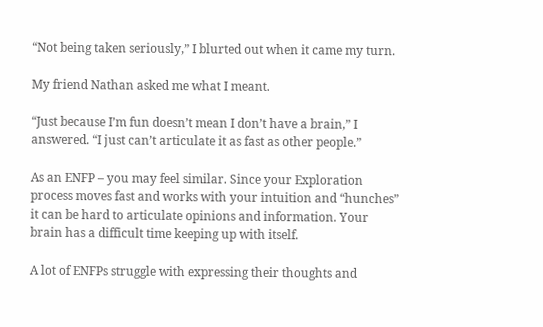“Not being taken seriously,” I blurted out when it came my turn.

My friend Nathan asked me what I meant.

“Just because I’m fun doesn’t mean I don’t have a brain,” I answered. “I just can’t articulate it as fast as other people.”

As an ENFP – you may feel similar. Since your Exploration process moves fast and works with your intuition and “hunches” it can be hard to articulate opinions and information. Your brain has a difficult time keeping up with itself.

A lot of ENFPs struggle with expressing their thoughts and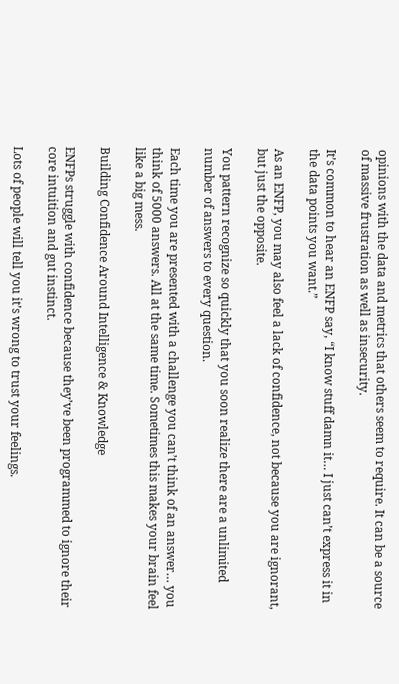opinions with the data and metrics that others seem to require. It can be a source of massive frustration as well as insecurity.

It’s common to hear an ENFP say, “I know stuff damn it… I just can’t express it in the data points you want.”

As an ENFP, you may also feel a lack of confidence, not because you are ignorant, but just the opposite.

You pattern recognize so quickly that you soon realize there are a unlimited number of answers to every question.

Each time you are presented with a challenge you can’t think of an answer… you think of 5000 answers. All at the same time. Sometimes this makes your brain feel like a big mess.

Building Confidence Around Intelligence & Knowledge

ENFPs struggle with confidence because they’ve been programmed to ignore their core intuition and gut instinct.

Lots of people will tell you it’s wrong to trust your feelings.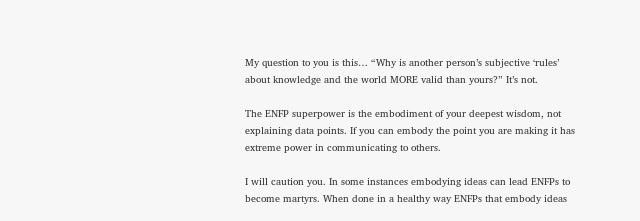My question to you is this… “Why is another person’s subjective ‘rules’ about knowledge and the world MORE valid than yours?” It’s not.

The ENFP superpower is the embodiment of your deepest wisdom, not explaining data points. If you can embody the point you are making it has extreme power in communicating to others.

I will caution you. In some instances embodying ideas can lead ENFPs to become martyrs. When done in a healthy way ENFPs that embody ideas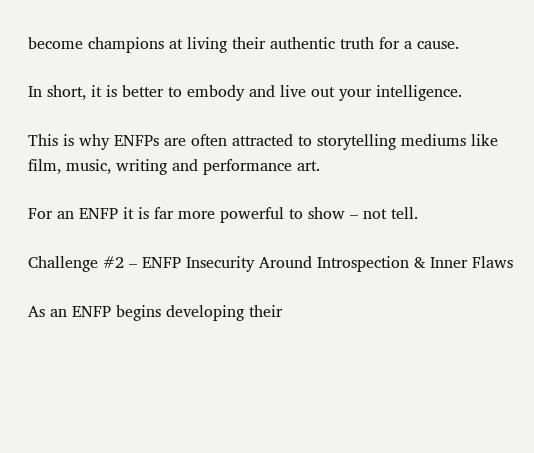become champions at living their authentic truth for a cause.

In short, it is better to embody and live out your intelligence.

This is why ENFPs are often attracted to storytelling mediums like film, music, writing and performance art.

For an ENFP it is far more powerful to show – not tell.

Challenge #2 – ENFP Insecurity Around Introspection & Inner Flaws

As an ENFP begins developing their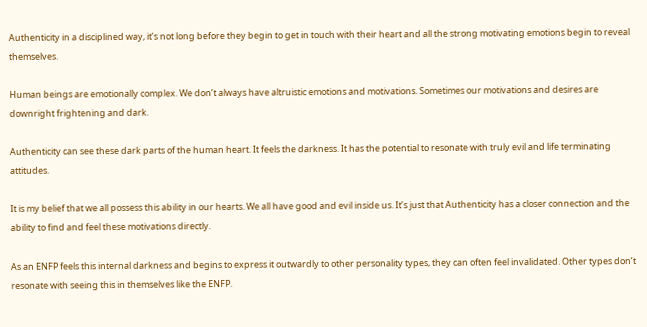Authenticity in a disciplined way, it’s not long before they begin to get in touch with their heart and all the strong motivating emotions begin to reveal themselves.

Human beings are emotionally complex. We don’t always have altruistic emotions and motivations. Sometimes our motivations and desires are downright frightening and dark.

Authenticity can see these dark parts of the human heart. It feels the darkness. It has the potential to resonate with truly evil and life terminating attitudes.

It is my belief that we all possess this ability in our hearts. We all have good and evil inside us. It’s just that Authenticity has a closer connection and the ability to find and feel these motivations directly.

As an ENFP feels this internal darkness and begins to express it outwardly to other personality types, they can often feel invalidated. Other types don’t resonate with seeing this in themselves like the ENFP.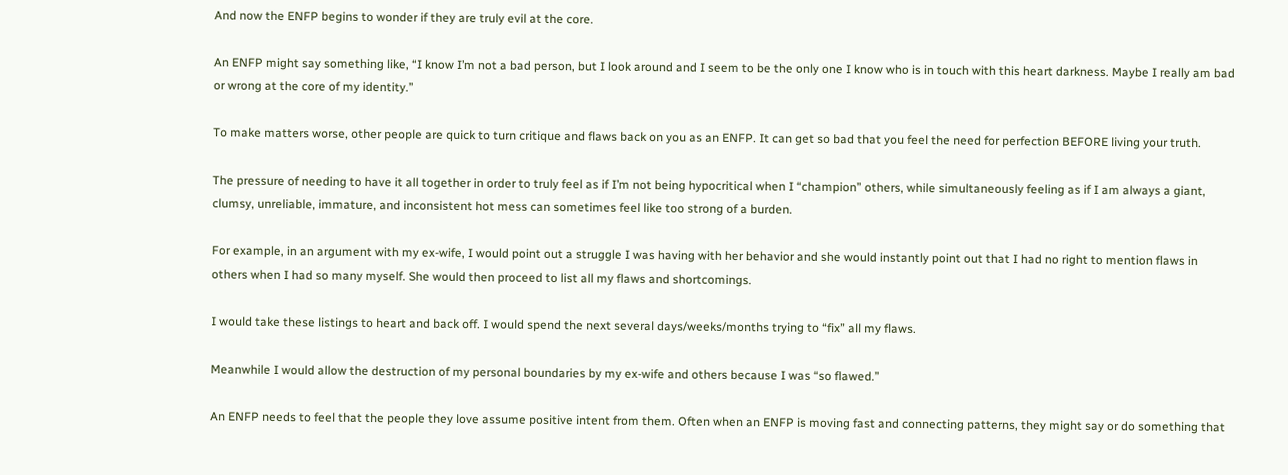And now the ENFP begins to wonder if they are truly evil at the core.

An ENFP might say something like, “I know I’m not a bad person, but I look around and I seem to be the only one I know who is in touch with this heart darkness. Maybe I really am bad or wrong at the core of my identity.”

To make matters worse, other people are quick to turn critique and flaws back on you as an ENFP. It can get so bad that you feel the need for perfection BEFORE living your truth.

The pressure of needing to have it all together in order to truly feel as if I’m not being hypocritical when I “champion” others, while simultaneously feeling as if I am always a giant, clumsy, unreliable, immature, and inconsistent hot mess can sometimes feel like too strong of a burden.

For example, in an argument with my ex-wife, I would point out a struggle I was having with her behavior and she would instantly point out that I had no right to mention flaws in others when I had so many myself. She would then proceed to list all my flaws and shortcomings.

I would take these listings to heart and back off. I would spend the next several days/weeks/months trying to “fix” all my flaws.

Meanwhile I would allow the destruction of my personal boundaries by my ex-wife and others because I was “so flawed.”

An ENFP needs to feel that the people they love assume positive intent from them. Often when an ENFP is moving fast and connecting patterns, they might say or do something that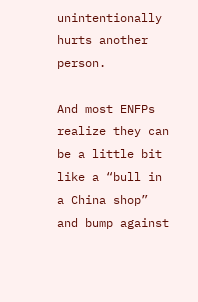unintentionally hurts another person.

And most ENFPs realize they can be a little bit like a “bull in a China shop” and bump against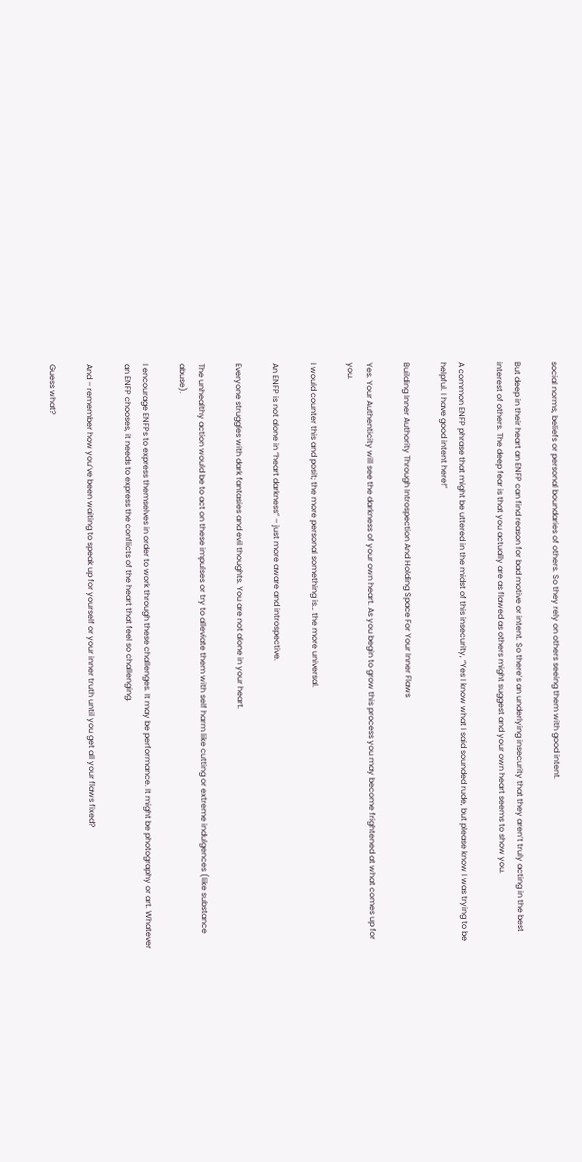social norms, beliefs or personal boundaries of others. So they rely on others seeing them with good intent.

But deep in their heart an ENFP can find reason for bad motive or intent. So there’s an underlying insecurity that they aren’t truly acting in the best interest of others. The deep fear is that you actually are as flawed as others might suggest and your own heart seems to show you.

A common ENFP phrase that might be uttered in the midst of this insecurity, “Yes I know what I said sounded rude, but please know I was trying to be helpful. I have good intent here!”

Building Inner Authority Through Introspection And Holding Space For Your Inner Flaws

Yes. Your Authenticity will see the darkness of your own heart. As you begin to grow this process you may become frightened at what comes up for you.

I would counter this and posit; the more personal something is… the more universal.

An ENFP is not alone in “heart darkness” – just more aware and introspective.

Everyone struggles with dark fantasies and evil thoughts. You are not alone in your heart.

The unhealthy action would be to act on these impulses or try to alleviate them with self harm like cutting or extreme indulgences (like substance abuse).

I encourage ENFPs to express themselves in order to work through these challenges. It may be performance. It might be photography or art. Whatever an ENFP chooses, it needs to express the conflicts of the heart that feel so challenging.

And – remember how you’ve been waiting to speak up for yourself or your inner truth until you get all your flaws fixed?

Guess what?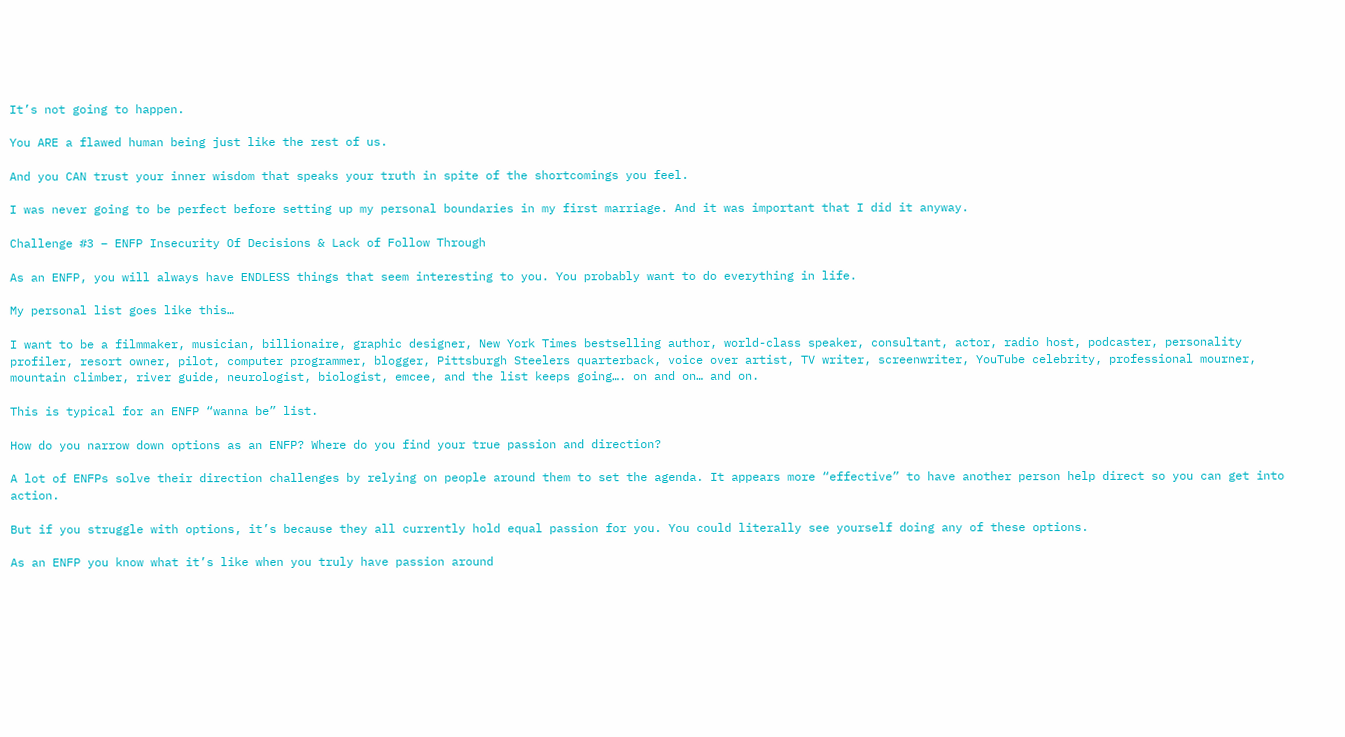It’s not going to happen.

You ARE a flawed human being just like the rest of us.

And you CAN trust your inner wisdom that speaks your truth in spite of the shortcomings you feel.

I was never going to be perfect before setting up my personal boundaries in my first marriage. And it was important that I did it anyway.

Challenge #3 – ENFP Insecurity Of Decisions & Lack of Follow Through

As an ENFP, you will always have ENDLESS things that seem interesting to you. You probably want to do everything in life.

My personal list goes like this…

I want to be a filmmaker, musician, billionaire, graphic designer, New York Times bestselling author, world-class speaker, consultant, actor, radio host, podcaster, personality profiler, resort owner, pilot, computer programmer, blogger, Pittsburgh Steelers quarterback, voice over artist, TV writer, screenwriter, YouTube celebrity, professional mourner, mountain climber, river guide, neurologist, biologist, emcee, and the list keeps going…. on and on… and on.

This is typical for an ENFP “wanna be” list.

How do you narrow down options as an ENFP? Where do you find your true passion and direction?

A lot of ENFPs solve their direction challenges by relying on people around them to set the agenda. It appears more “effective” to have another person help direct so you can get into action.

But if you struggle with options, it’s because they all currently hold equal passion for you. You could literally see yourself doing any of these options.

As an ENFP you know what it’s like when you truly have passion around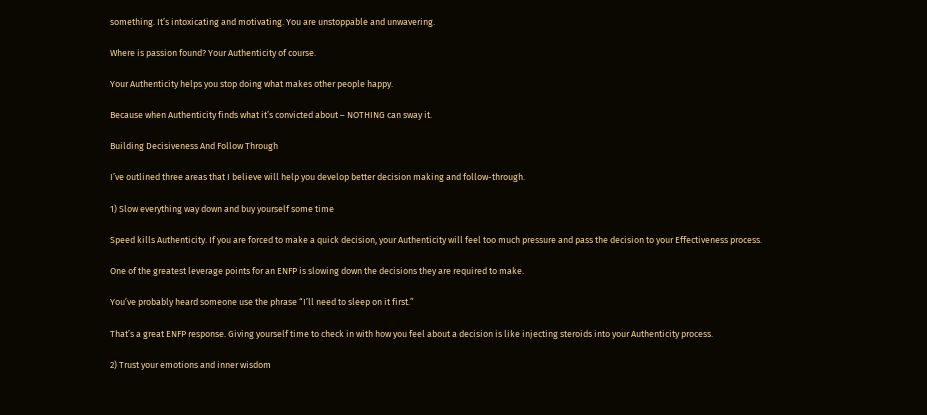something. It’s intoxicating and motivating. You are unstoppable and unwavering.

Where is passion found? Your Authenticity of course.

Your Authenticity helps you stop doing what makes other people happy.

Because when Authenticity finds what it’s convicted about – NOTHING can sway it.

Building Decisiveness And Follow Through

I’ve outlined three areas that I believe will help you develop better decision making and follow-through.

1) Slow everything way down and buy yourself some time

Speed kills Authenticity. If you are forced to make a quick decision, your Authenticity will feel too much pressure and pass the decision to your Effectiveness process.

One of the greatest leverage points for an ENFP is slowing down the decisions they are required to make.

You’ve probably heard someone use the phrase “I’ll need to sleep on it first.”

That’s a great ENFP response. Giving yourself time to check in with how you feel about a decision is like injecting steroids into your Authenticity process.

2) Trust your emotions and inner wisdom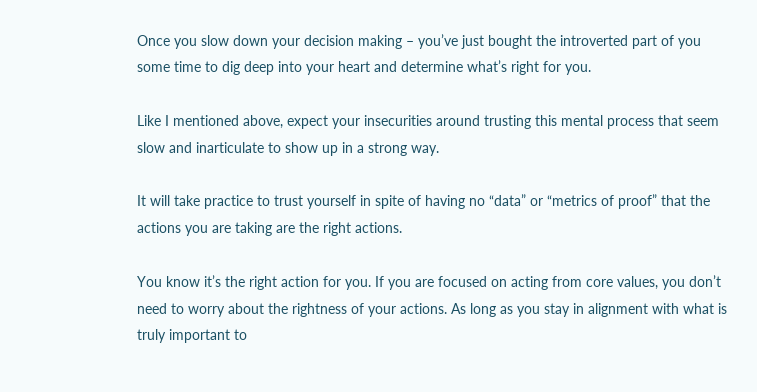Once you slow down your decision making – you’ve just bought the introverted part of you some time to dig deep into your heart and determine what’s right for you.

Like I mentioned above, expect your insecurities around trusting this mental process that seem slow and inarticulate to show up in a strong way.

It will take practice to trust yourself in spite of having no “data” or “metrics of proof” that the actions you are taking are the right actions.

You know it’s the right action for you. If you are focused on acting from core values, you don’t need to worry about the rightness of your actions. As long as you stay in alignment with what is truly important to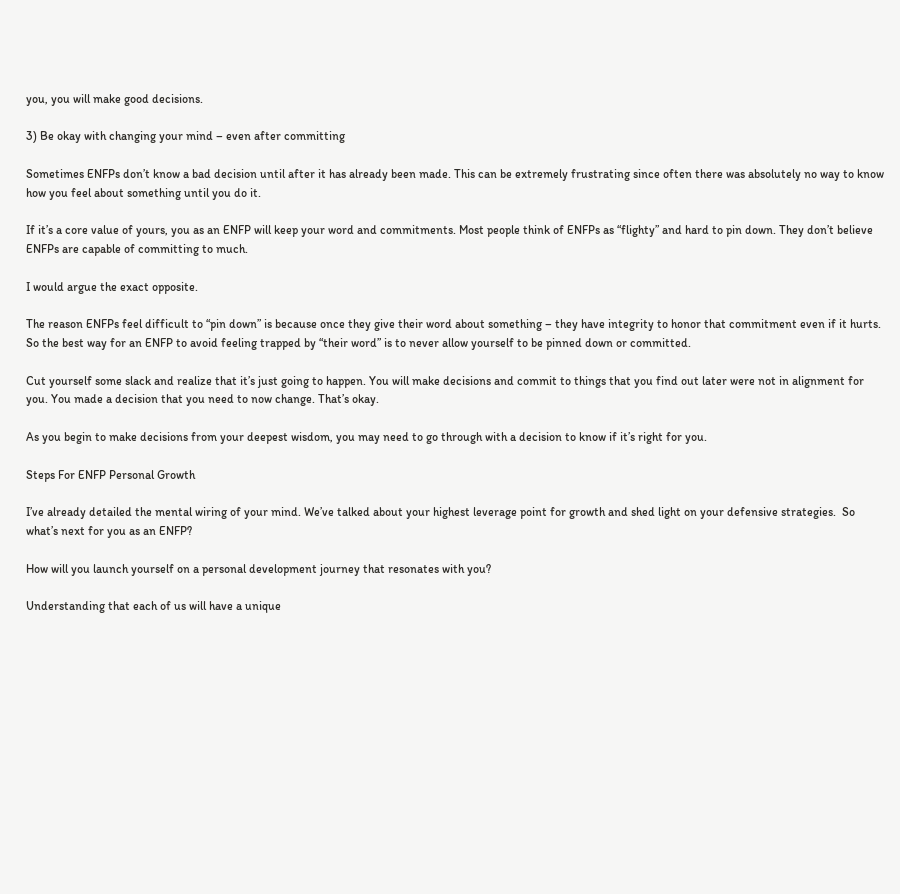you, you will make good decisions.

3) Be okay with changing your mind – even after committing

Sometimes ENFPs don’t know a bad decision until after it has already been made. This can be extremely frustrating since often there was absolutely no way to know how you feel about something until you do it.

If it’s a core value of yours, you as an ENFP will keep your word and commitments. Most people think of ENFPs as “flighty” and hard to pin down. They don’t believe ENFPs are capable of committing to much.

I would argue the exact opposite.

The reason ENFPs feel difficult to “pin down” is because once they give their word about something – they have integrity to honor that commitment even if it hurts. So the best way for an ENFP to avoid feeling trapped by “their word” is to never allow yourself to be pinned down or committed.

Cut yourself some slack and realize that it’s just going to happen. You will make decisions and commit to things that you find out later were not in alignment for you. You made a decision that you need to now change. That’s okay.

As you begin to make decisions from your deepest wisdom, you may need to go through with a decision to know if it’s right for you.

Steps For ENFP Personal Growth

I’ve already detailed the mental wiring of your mind. We’ve talked about your highest leverage point for growth and shed light on your defensive strategies.  So what’s next for you as an ENFP?

How will you launch yourself on a personal development journey that resonates with you?

Understanding that each of us will have a unique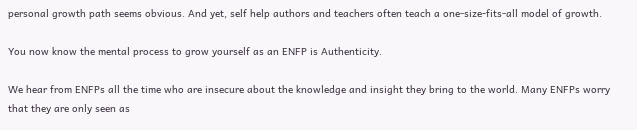personal growth path seems obvious. And yet, self help authors and teachers often teach a one-size-fits-all model of growth.

You now know the mental process to grow yourself as an ENFP is Authenticity.

We hear from ENFPs all the time who are insecure about the knowledge and insight they bring to the world. Many ENFPs worry that they are only seen as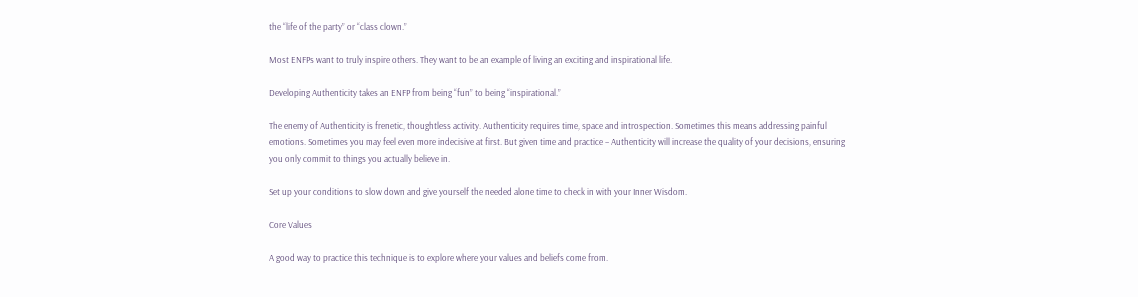the “life of the party” or “class clown.”

Most ENFPs want to truly inspire others. They want to be an example of living an exciting and inspirational life.

Developing Authenticity takes an ENFP from being “fun” to being “inspirational.”

The enemy of Authenticity is frenetic, thoughtless activity. Authenticity requires time, space and introspection. Sometimes this means addressing painful emotions. Sometimes you may feel even more indecisive at first. But given time and practice – Authenticity will increase the quality of your decisions, ensuring you only commit to things you actually believe in.

Set up your conditions to slow down and give yourself the needed alone time to check in with your Inner Wisdom.

Core Values

A good way to practice this technique is to explore where your values and beliefs come from.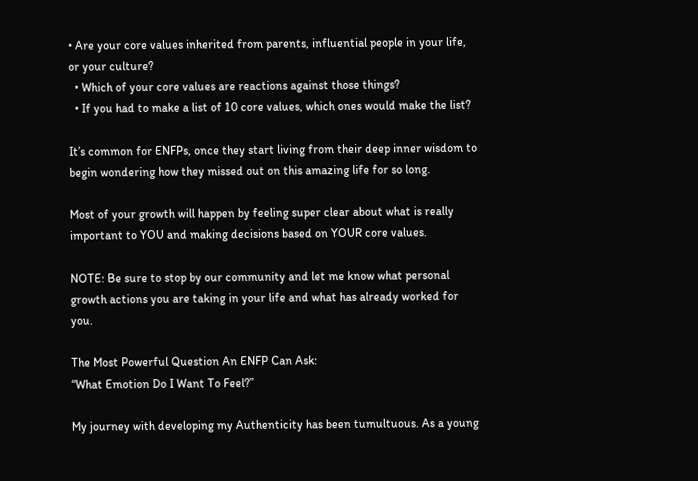• Are your core values inherited from parents, influential people in your life, or your culture?
  • Which of your core values are reactions against those things?
  • If you had to make a list of 10 core values, which ones would make the list?

It’s common for ENFPs, once they start living from their deep inner wisdom to begin wondering how they missed out on this amazing life for so long.

Most of your growth will happen by feeling super clear about what is really important to YOU and making decisions based on YOUR core values.

NOTE: Be sure to stop by our community and let me know what personal growth actions you are taking in your life and what has already worked for you.

The Most Powerful Question An ENFP Can Ask:
“What Emotion Do I Want To Feel?”

My journey with developing my Authenticity has been tumultuous. As a young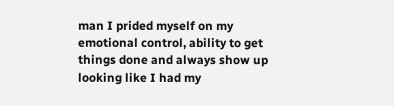man I prided myself on my emotional control, ability to get things done and always show up looking like I had my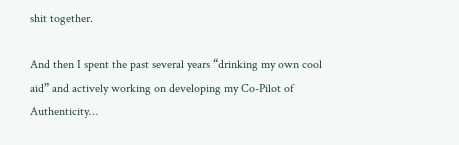shit together.

And then I spent the past several years “drinking my own cool aid” and actively working on developing my Co-Pilot of Authenticity…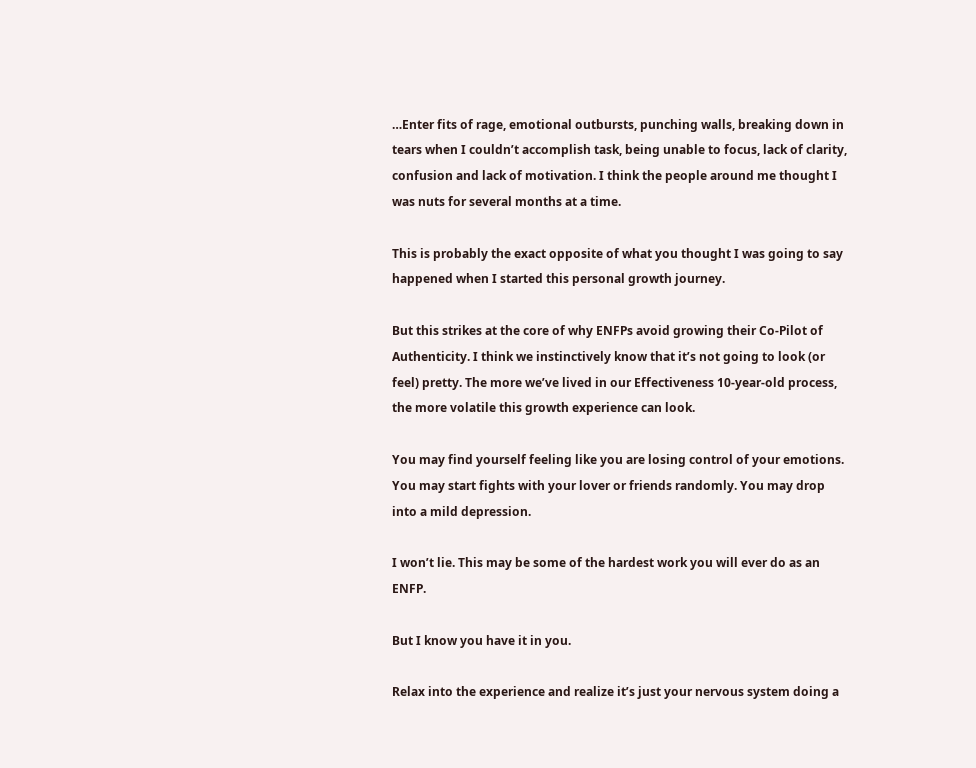…Enter fits of rage, emotional outbursts, punching walls, breaking down in tears when I couldn’t accomplish task, being unable to focus, lack of clarity, confusion and lack of motivation. I think the people around me thought I was nuts for several months at a time.

This is probably the exact opposite of what you thought I was going to say happened when I started this personal growth journey.

But this strikes at the core of why ENFPs avoid growing their Co-Pilot of Authenticity. I think we instinctively know that it’s not going to look (or feel) pretty. The more we’ve lived in our Effectiveness 10-year-old process, the more volatile this growth experience can look.

You may find yourself feeling like you are losing control of your emotions. You may start fights with your lover or friends randomly. You may drop into a mild depression.

I won’t lie. This may be some of the hardest work you will ever do as an ENFP.

But I know you have it in you.

Relax into the experience and realize it’s just your nervous system doing a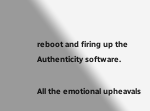reboot and firing up the Authenticity software.

All the emotional upheavals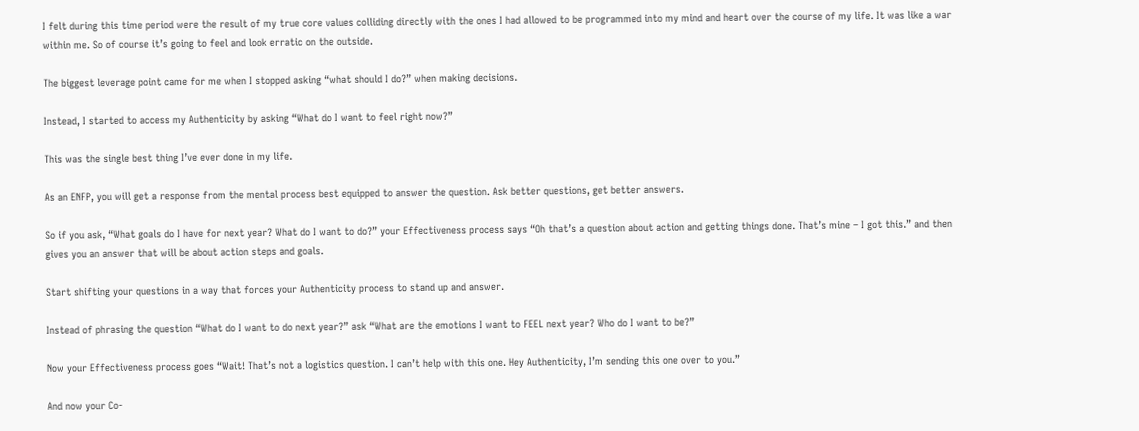I felt during this time period were the result of my true core values colliding directly with the ones I had allowed to be programmed into my mind and heart over the course of my life. It was like a war within me. So of course it’s going to feel and look erratic on the outside.

The biggest leverage point came for me when I stopped asking “what should I do?” when making decisions.

Instead, I started to access my Authenticity by asking “What do I want to feel right now?”

This was the single best thing I’ve ever done in my life.

As an ENFP, you will get a response from the mental process best equipped to answer the question. Ask better questions, get better answers.

So if you ask, “What goals do I have for next year? What do I want to do?” your Effectiveness process says “Oh that’s a question about action and getting things done. That’s mine – I got this.” and then gives you an answer that will be about action steps and goals.

Start shifting your questions in a way that forces your Authenticity process to stand up and answer.

Instead of phrasing the question “What do I want to do next year?” ask “What are the emotions I want to FEEL next year? Who do I want to be?”

Now your Effectiveness process goes “Wait! That’s not a logistics question. I can’t help with this one. Hey Authenticity, I’m sending this one over to you.”

And now your Co-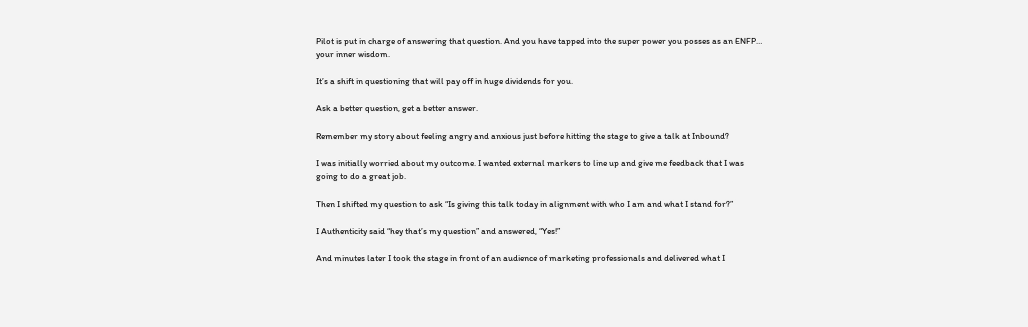Pilot is put in charge of answering that question. And you have tapped into the super power you posses as an ENFP… your inner wisdom.

It’s a shift in questioning that will pay off in huge dividends for you.

Ask a better question, get a better answer.

Remember my story about feeling angry and anxious just before hitting the stage to give a talk at Inbound?

I was initially worried about my outcome. I wanted external markers to line up and give me feedback that I was going to do a great job.

Then I shifted my question to ask “Is giving this talk today in alignment with who I am and what I stand for?”

I Authenticity said “hey that’s my question” and answered, “Yes!”

And minutes later I took the stage in front of an audience of marketing professionals and delivered what I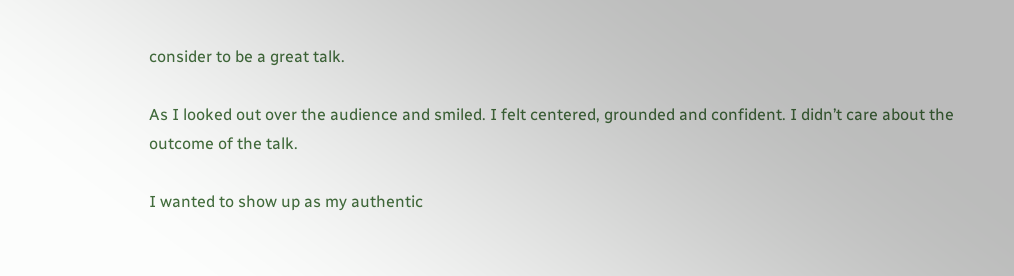consider to be a great talk.

As I looked out over the audience and smiled. I felt centered, grounded and confident. I didn’t care about the outcome of the talk.

I wanted to show up as my authentic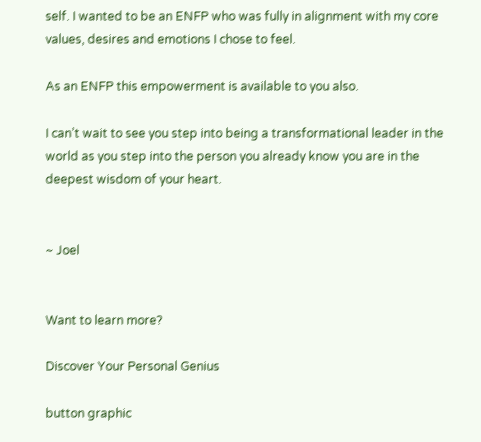self. I wanted to be an ENFP who was fully in alignment with my core values, desires and emotions I chose to feel.

As an ENFP this empowerment is available to you also.

I can’t wait to see you step into being a transformational leader in the world as you step into the person you already know you are in the deepest wisdom of your heart.


~ Joel


Want to learn more?

Discover Your Personal Genius

button graphic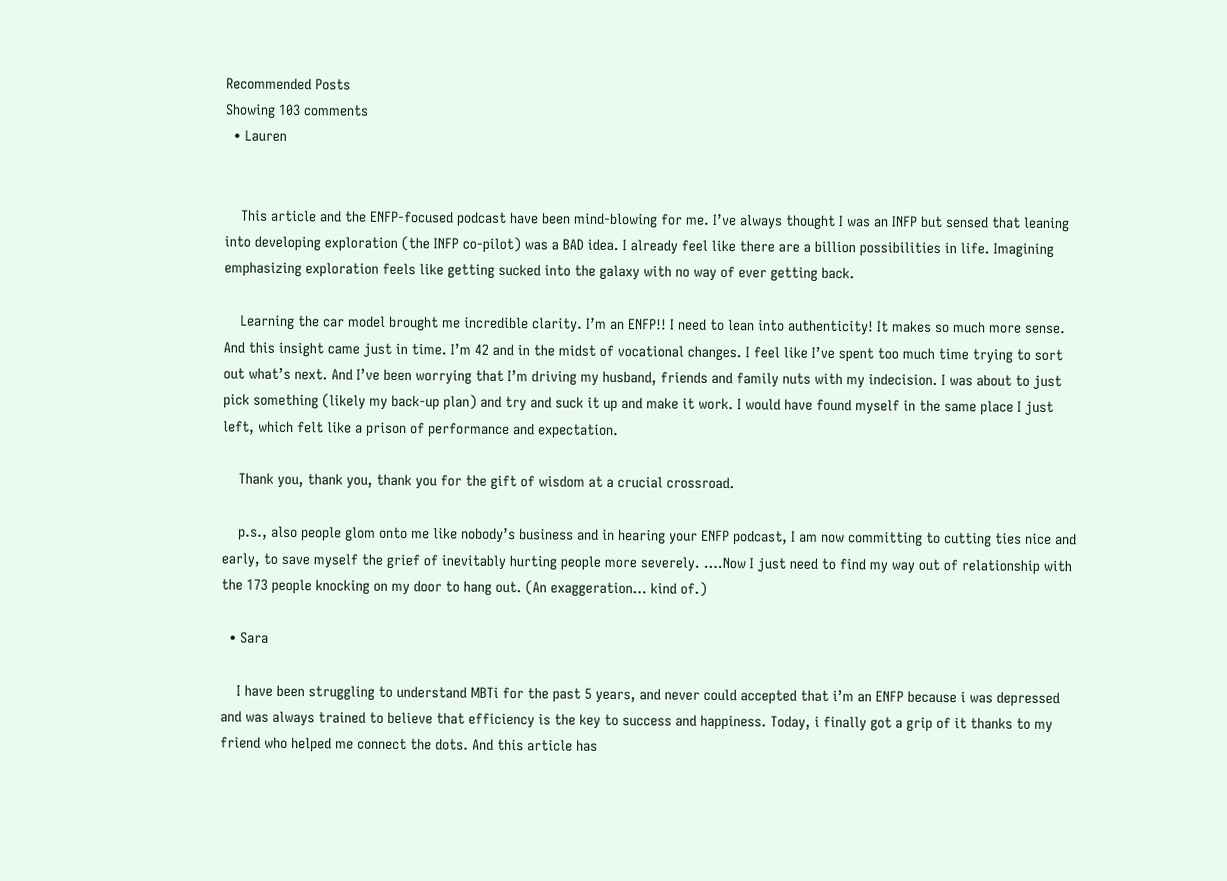Recommended Posts
Showing 103 comments
  • Lauren


    This article and the ENFP-focused podcast have been mind-blowing for me. I’ve always thought I was an INFP but sensed that leaning into developing exploration (the INFP co-pilot) was a BAD idea. I already feel like there are a billion possibilities in life. Imagining emphasizing exploration feels like getting sucked into the galaxy with no way of ever getting back.

    Learning the car model brought me incredible clarity. I’m an ENFP!! I need to lean into authenticity! It makes so much more sense. And this insight came just in time. I’m 42 and in the midst of vocational changes. I feel like I’ve spent too much time trying to sort out what’s next. And I’ve been worrying that I’m driving my husband, friends and family nuts with my indecision. I was about to just pick something (likely my back-up plan) and try and suck it up and make it work. I would have found myself in the same place I just left, which felt like a prison of performance and expectation.

    Thank you, thank you, thank you for the gift of wisdom at a crucial crossroad.

    p.s., also people glom onto me like nobody’s business and in hearing your ENFP podcast, I am now committing to cutting ties nice and early, to save myself the grief of inevitably hurting people more severely. ….Now I just need to find my way out of relationship with the 173 people knocking on my door to hang out. (An exaggeration… kind of.)

  • Sara

    I have been struggling to understand MBTi for the past 5 years, and never could accepted that i’m an ENFP because i was depressed and was always trained to believe that efficiency is the key to success and happiness. Today, i finally got a grip of it thanks to my friend who helped me connect the dots. And this article has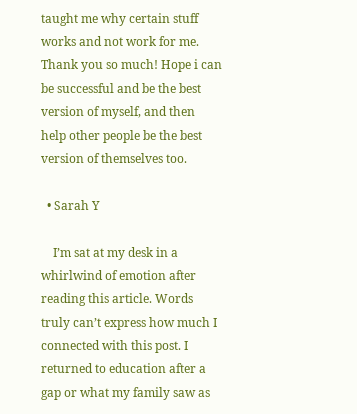taught me why certain stuff works and not work for me. Thank you so much! Hope i can be successful and be the best version of myself, and then help other people be the best version of themselves too.

  • Sarah Y

    I’m sat at my desk in a whirlwind of emotion after reading this article. Words truly can’t express how much I connected with this post. I returned to education after a gap or what my family saw as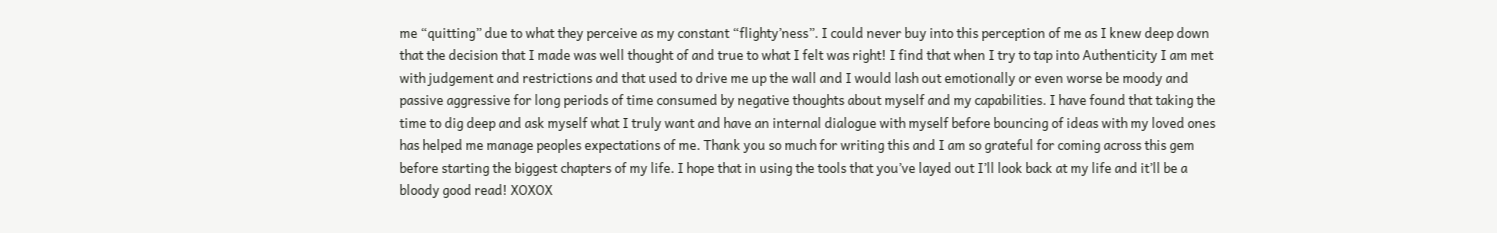me “quitting” due to what they perceive as my constant “flighty’ness”. I could never buy into this perception of me as I knew deep down that the decision that I made was well thought of and true to what I felt was right! I find that when I try to tap into Authenticity I am met with judgement and restrictions and that used to drive me up the wall and I would lash out emotionally or even worse be moody and passive aggressive for long periods of time consumed by negative thoughts about myself and my capabilities. I have found that taking the time to dig deep and ask myself what I truly want and have an internal dialogue with myself before bouncing of ideas with my loved ones has helped me manage peoples expectations of me. Thank you so much for writing this and I am so grateful for coming across this gem before starting the biggest chapters of my life. I hope that in using the tools that you’ve layed out I’ll look back at my life and it’ll be a bloody good read! XOXOX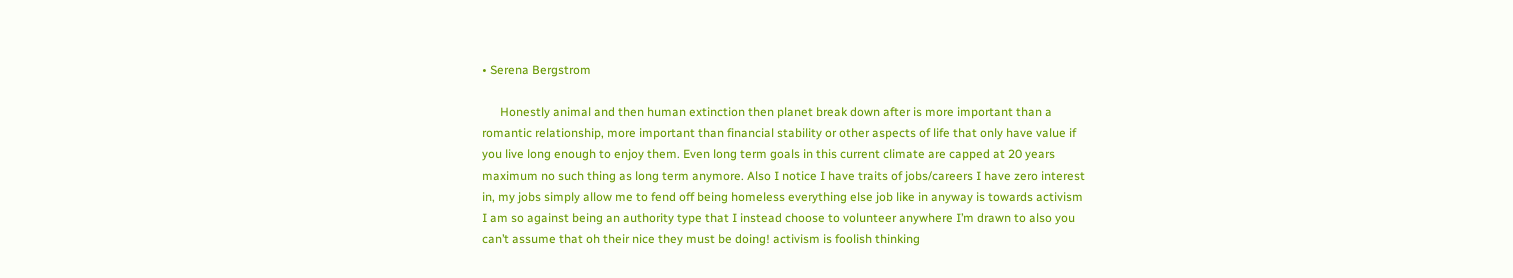• Serena Bergstrom

      Honestly animal and then human extinction then planet break down after is more important than a romantic relationship, more important than financial stability or other aspects of life that only have value if you live long enough to enjoy them. Even long term goals in this current climate are capped at 20 years maximum no such thing as long term anymore. Also I notice I have traits of jobs/careers I have zero interest in, my jobs simply allow me to fend off being homeless everything else job like in anyway is towards activism I am so against being an authority type that I instead choose to volunteer anywhere I’m drawn to also you can’t assume that oh their nice they must be doing! activism is foolish thinking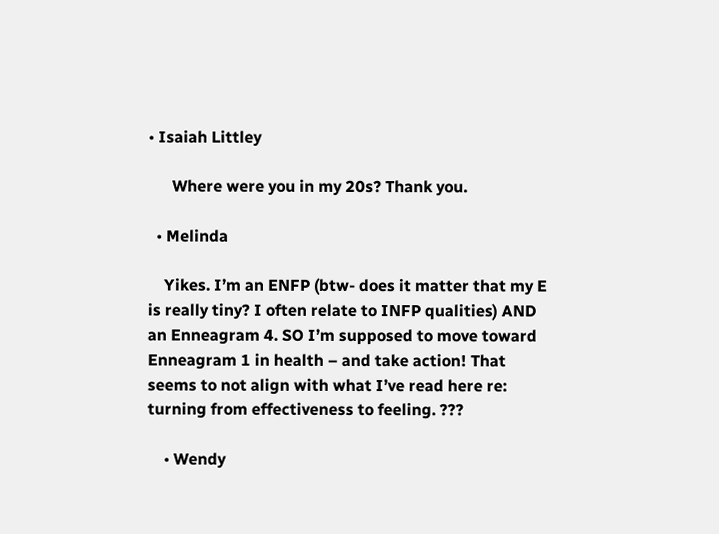• Isaiah Littley

      Where were you in my 20s? Thank you.

  • Melinda

    Yikes. I’m an ENFP (btw- does it matter that my E is really tiny? I often relate to INFP qualities) AND an Enneagram 4. SO I’m supposed to move toward Enneagram 1 in health – and take action! That seems to not align with what I’ve read here re: turning from effectiveness to feeling. ???

    • Wendy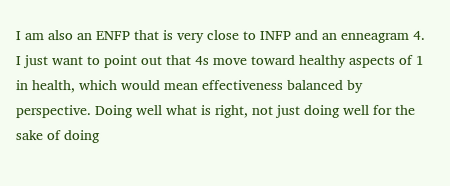I am also an ENFP that is very close to INFP and an enneagram 4.  I just want to point out that 4s move toward healthy aspects of 1 in health, which would mean effectiveness balanced by perspective. Doing well what is right, not just doing well for the sake of doing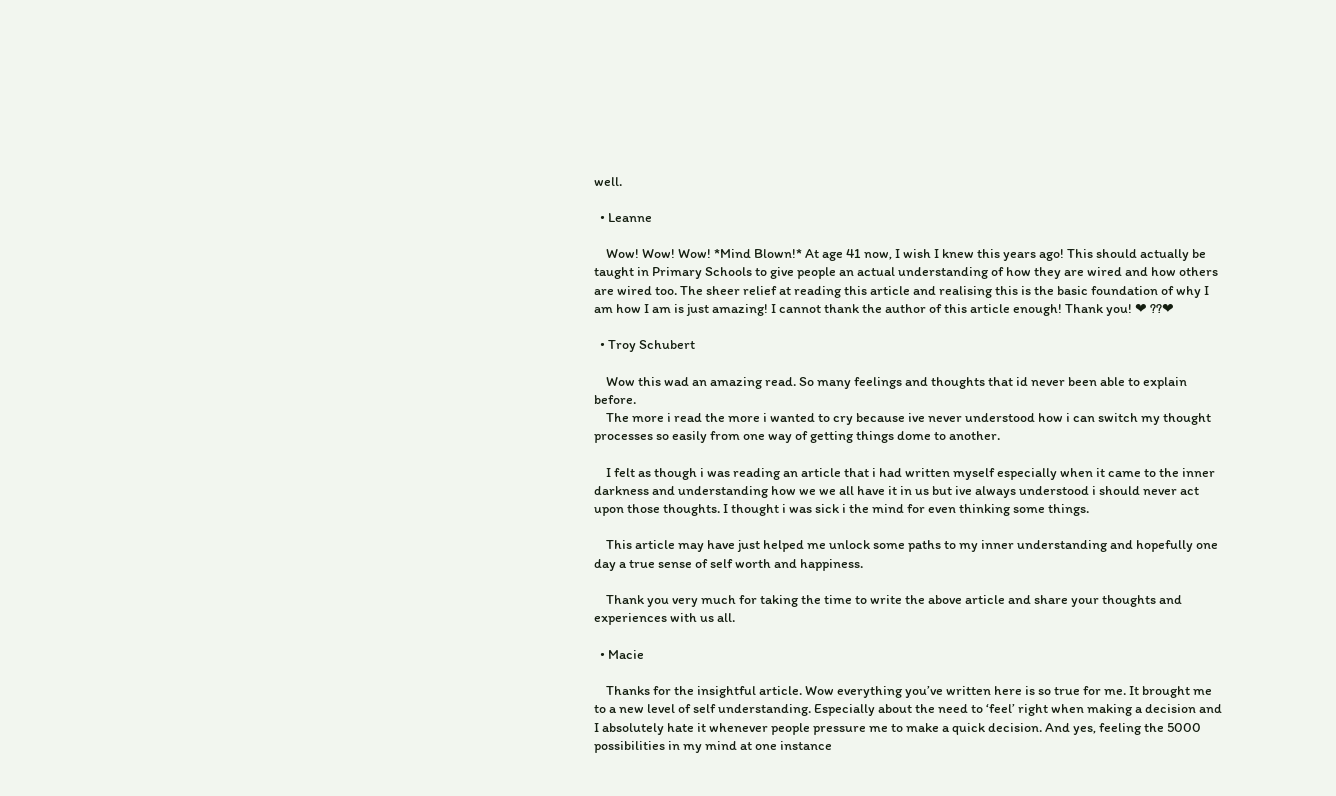well.

  • Leanne

    Wow! Wow! Wow! *Mind Blown!* At age 41 now, I wish I knew this years ago! This should actually be taught in Primary Schools to give people an actual understanding of how they are wired and how others are wired too. The sheer relief at reading this article and realising this is the basic foundation of why I am how I am is just amazing! I cannot thank the author of this article enough! Thank you! ❤ ??❤

  • Troy Schubert

    Wow this wad an amazing read. So many feelings and thoughts that id never been able to explain before.
    The more i read the more i wanted to cry because ive never understood how i can switch my thought processes so easily from one way of getting things dome to another.

    I felt as though i was reading an article that i had written myself especially when it came to the inner darkness and understanding how we we all have it in us but ive always understood i should never act upon those thoughts. I thought i was sick i the mind for even thinking some things.

    This article may have just helped me unlock some paths to my inner understanding and hopefully one day a true sense of self worth and happiness.

    Thank you very much for taking the time to write the above article and share your thoughts and experiences with us all.

  • Macie

    Thanks for the insightful article. Wow everything you’ve written here is so true for me. It brought me to a new level of self understanding. Especially about the need to ‘feel’ right when making a decision and I absolutely hate it whenever people pressure me to make a quick decision. And yes, feeling the 5000 possibilities in my mind at one instance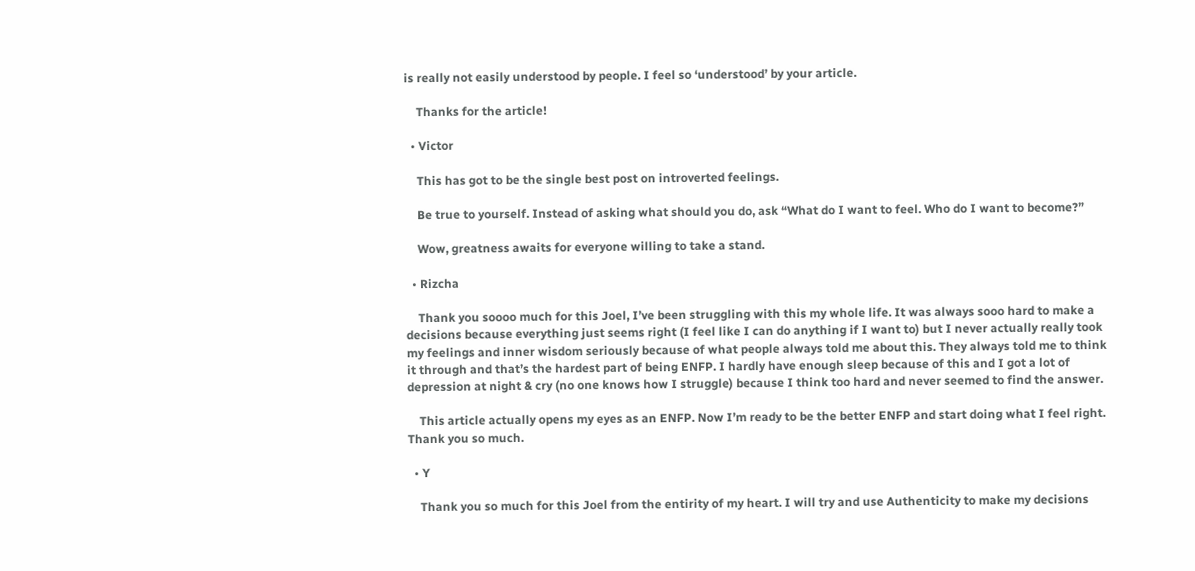is really not easily understood by people. I feel so ‘understood’ by your article.

    Thanks for the article!

  • Victor

    This has got to be the single best post on introverted feelings.

    Be true to yourself. Instead of asking what should you do, ask “What do I want to feel. Who do I want to become?”

    Wow, greatness awaits for everyone willing to take a stand.

  • Rizcha

    Thank you soooo much for this Joel, I’ve been struggling with this my whole life. It was always sooo hard to make a decisions because everything just seems right (I feel like I can do anything if I want to) but I never actually really took my feelings and inner wisdom seriously because of what people always told me about this. They always told me to think it through and that’s the hardest part of being ENFP. I hardly have enough sleep because of this and I got a lot of depression at night & cry (no one knows how I struggle) because I think too hard and never seemed to find the answer.

    This article actually opens my eyes as an ENFP. Now I’m ready to be the better ENFP and start doing what I feel right. Thank you so much.

  • Y

    Thank you so much for this Joel from the entirity of my heart. I will try and use Authenticity to make my decisions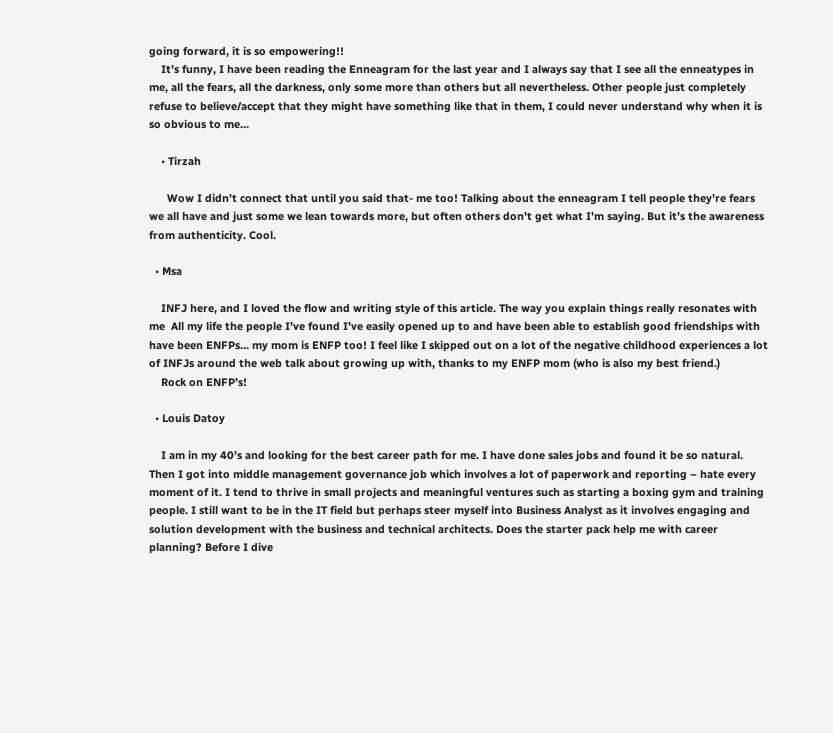going forward, it is so empowering!!
    It’s funny, I have been reading the Enneagram for the last year and I always say that I see all the enneatypes in me, all the fears, all the darkness, only some more than others but all nevertheless. Other people just completely refuse to believe/accept that they might have something like that in them, I could never understand why when it is so obvious to me…

    • Tirzah

      Wow I didn’t connect that until you said that- me too! Talking about the enneagram I tell people they’re fears we all have and just some we lean towards more, but often others don’t get what I’m saying. But it’s the awareness from authenticity. Cool.

  • Msa

    INFJ here, and I loved the flow and writing style of this article. The way you explain things really resonates with me  All my life the people I’ve found I’ve easily opened up to and have been able to establish good friendships with have been ENFPs… my mom is ENFP too! I feel like I skipped out on a lot of the negative childhood experiences a lot of INFJs around the web talk about growing up with, thanks to my ENFP mom (who is also my best friend.)
    Rock on ENFP’s!

  • Louis Datoy

    I am in my 40’s and looking for the best career path for me. I have done sales jobs and found it be so natural. Then I got into middle management governance job which involves a lot of paperwork and reporting – hate every moment of it. I tend to thrive in small projects and meaningful ventures such as starting a boxing gym and training people. I still want to be in the IT field but perhaps steer myself into Business Analyst as it involves engaging and solution development with the business and technical architects. Does the starter pack help me with career planning? Before I dive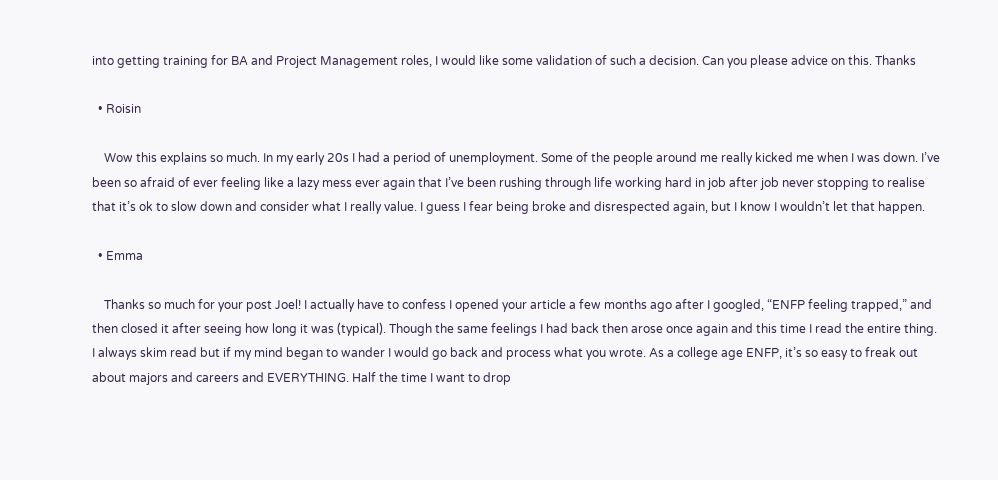into getting training for BA and Project Management roles, I would like some validation of such a decision. Can you please advice on this. Thanks

  • Roisin

    Wow this explains so much. In my early 20s I had a period of unemployment. Some of the people around me really kicked me when I was down. I’ve been so afraid of ever feeling like a lazy mess ever again that I’ve been rushing through life working hard in job after job never stopping to realise that it’s ok to slow down and consider what I really value. I guess I fear being broke and disrespected again, but I know I wouldn’t let that happen.

  • Emma

    Thanks so much for your post Joel! I actually have to confess I opened your article a few months ago after I googled, “ENFP feeling trapped,” and then closed it after seeing how long it was (typical). Though the same feelings I had back then arose once again and this time I read the entire thing. I always skim read but if my mind began to wander I would go back and process what you wrote. As a college age ENFP, it’s so easy to freak out about majors and careers and EVERYTHING. Half the time I want to drop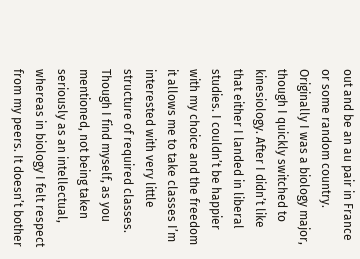out and be an au pair in France or some random country. Originally I was a biology major, though I quickly switched to kinesiology. After I didn’t like that either I landed in liberal studies. I couldn’t be happier with my choice and the freedom it allows me to take classes I’m interested with very little structure of required classes. Though I find myself, as you mentioned, not being taken seriously as an intellectual, whereas in biology I felt respect from my peers. It doesn’t bother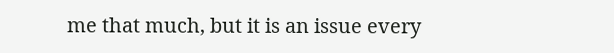me that much, but it is an issue every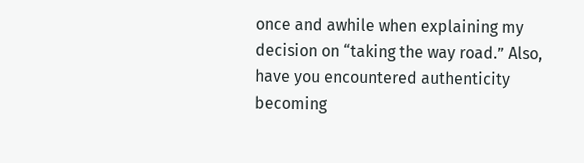once and awhile when explaining my decision on “taking the way road.” Also, have you encountered authenticity becoming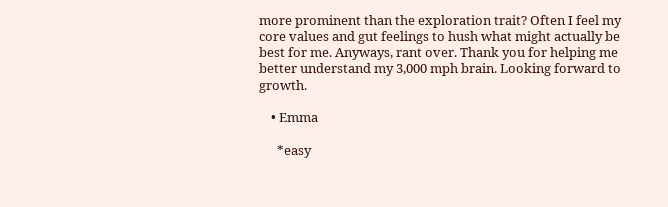more prominent than the exploration trait? Often I feel my core values and gut feelings to hush what might actually be best for me. Anyways, rant over. Thank you for helping me better understand my 3,000 mph brain. Looking forward to growth.

    • Emma

      *easy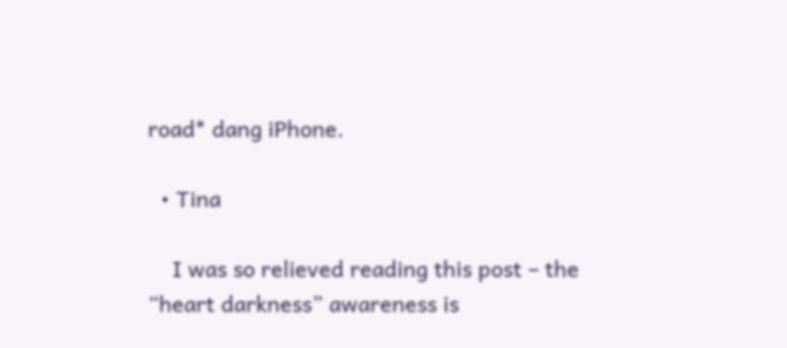road* dang iPhone.

  • Tina

    I was so relieved reading this post – the “heart darkness” awareness is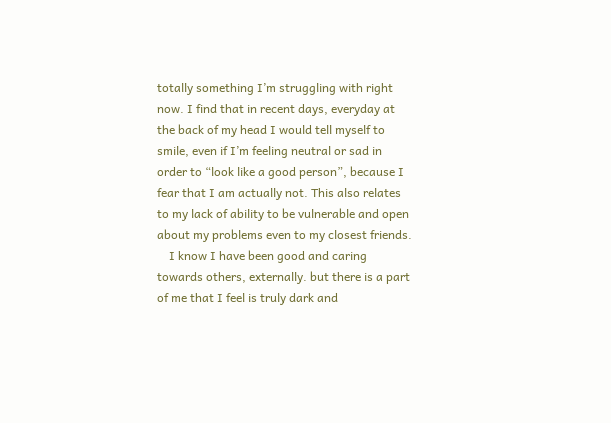totally something I’m struggling with right now. I find that in recent days, everyday at the back of my head I would tell myself to smile, even if I’m feeling neutral or sad in order to “look like a good person”, because I fear that I am actually not. This also relates to my lack of ability to be vulnerable and open about my problems even to my closest friends.
    I know I have been good and caring towards others, externally. but there is a part of me that I feel is truly dark and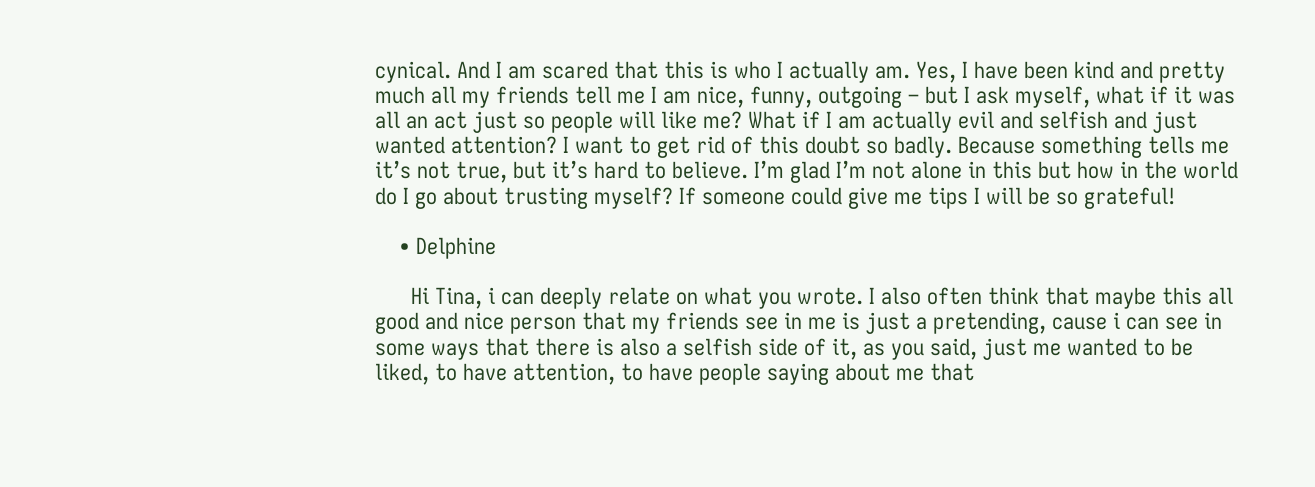cynical. And I am scared that this is who I actually am. Yes, I have been kind and pretty much all my friends tell me I am nice, funny, outgoing – but I ask myself, what if it was all an act just so people will like me? What if I am actually evil and selfish and just wanted attention? I want to get rid of this doubt so badly. Because something tells me it’s not true, but it’s hard to believe. I’m glad I’m not alone in this but how in the world do I go about trusting myself? If someone could give me tips I will be so grateful!

    • Delphine

      Hi Tina, i can deeply relate on what you wrote. I also often think that maybe this all good and nice person that my friends see in me is just a pretending, cause i can see in some ways that there is also a selfish side of it, as you said, just me wanted to be liked, to have attention, to have people saying about me that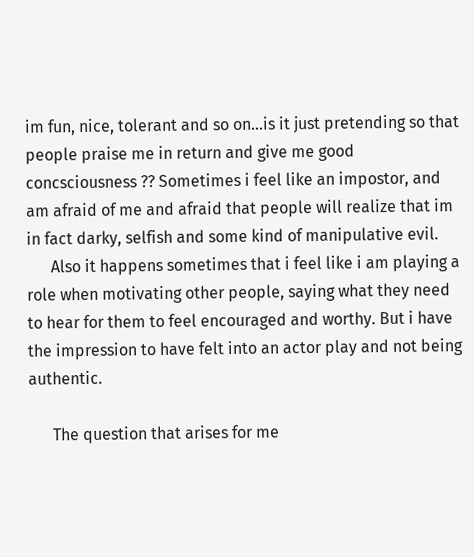im fun, nice, tolerant and so on…is it just pretending so that people praise me in return and give me good concsciousness ?? Sometimes i feel like an impostor, and am afraid of me and afraid that people will realize that im in fact darky, selfish and some kind of manipulative evil.
      Also it happens sometimes that i feel like i am playing a role when motivating other people, saying what they need to hear for them to feel encouraged and worthy. But i have the impression to have felt into an actor play and not being authentic.

      The question that arises for me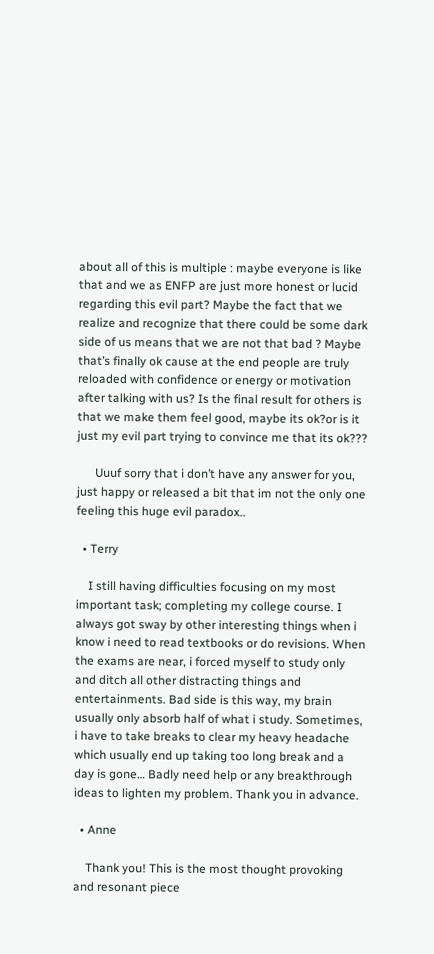about all of this is multiple : maybe everyone is like that and we as ENFP are just more honest or lucid regarding this evil part? Maybe the fact that we realize and recognize that there could be some dark side of us means that we are not that bad ? Maybe that’s finally ok cause at the end people are truly reloaded with confidence or energy or motivation after talking with us? Is the final result for others is that we make them feel good, maybe its ok?or is it just my evil part trying to convince me that its ok???

      Uuuf sorry that i don’t have any answer for you, just happy or released a bit that im not the only one feeling this huge evil paradox..

  • Terry

    I still having difficulties focusing on my most important task; completing my college course. I always got sway by other interesting things when i know i need to read textbooks or do revisions. When the exams are near, i forced myself to study only and ditch all other distracting things and entertainments. Bad side is this way, my brain usually only absorb half of what i study. Sometimes, i have to take breaks to clear my heavy headache which usually end up taking too long break and a day is gone… Badly need help or any breakthrough ideas to lighten my problem. Thank you in advance.

  • Anne

    Thank you! This is the most thought provoking and resonant piece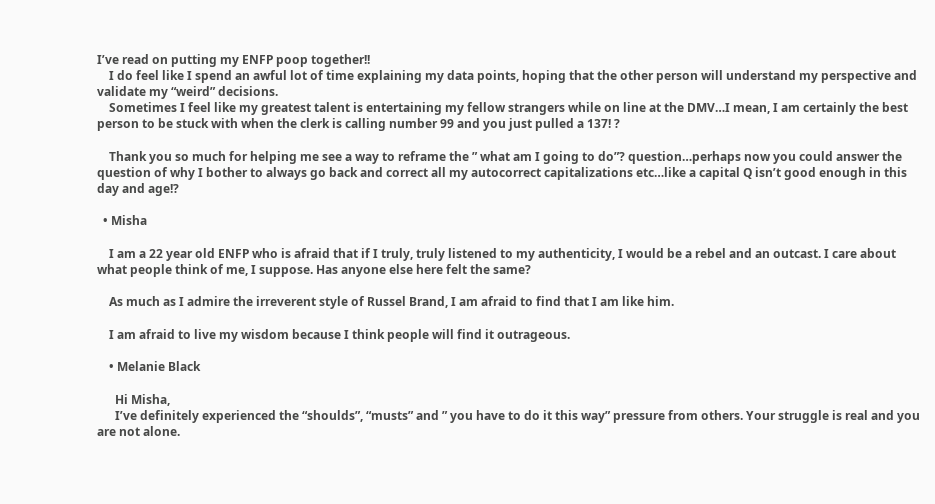I’ve read on putting my ENFP poop together!!
    I do feel like I spend an awful lot of time explaining my data points, hoping that the other person will understand my perspective and validate my “weird” decisions.
    Sometimes I feel like my greatest talent is entertaining my fellow strangers while on line at the DMV…I mean, I am certainly the best person to be stuck with when the clerk is calling number 99 and you just pulled a 137! ?

    Thank you so much for helping me see a way to reframe the ” what am I going to do”? question…perhaps now you could answer the question of why I bother to always go back and correct all my autocorrect capitalizations etc…like a capital Q isn’t good enough in this day and age!?

  • Misha

    I am a 22 year old ENFP who is afraid that if I truly, truly listened to my authenticity, I would be a rebel and an outcast. I care about what people think of me, I suppose. Has anyone else here felt the same?

    As much as I admire the irreverent style of Russel Brand, I am afraid to find that I am like him.

    I am afraid to live my wisdom because I think people will find it outrageous.

    • Melanie Black

      Hi Misha,
      I’ve definitely experienced the “shoulds”, “musts” and ” you have to do it this way” pressure from others. Your struggle is real and you are not alone.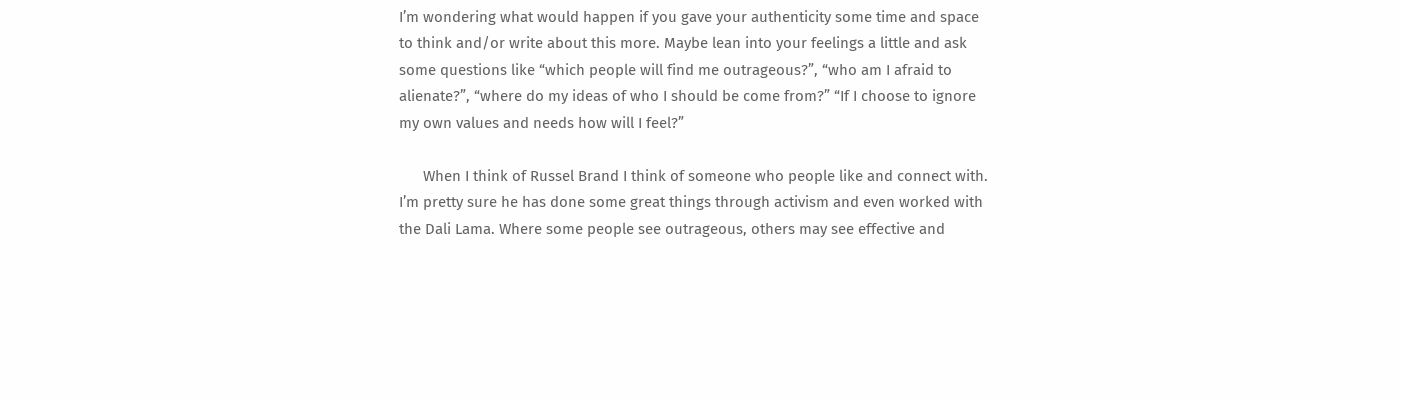I’m wondering what would happen if you gave your authenticity some time and space to think and/or write about this more. Maybe lean into your feelings a little and ask some questions like “which people will find me outrageous?”, “who am I afraid to alienate?”, “where do my ideas of who I should be come from?” “If I choose to ignore my own values and needs how will I feel?”

      When I think of Russel Brand I think of someone who people like and connect with. I’m pretty sure he has done some great things through activism and even worked with the Dali Lama. Where some people see outrageous, others may see effective and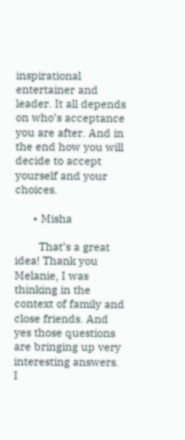inspirational entertainer and leader. It all depends on who’s acceptance you are after. And in the end how you will decide to accept yourself and your choices.

      • Misha

        That’s a great idea! Thank you Melanie, I was thinking in the context of family and close friends. And yes those questions are bringing up very interesting answers. I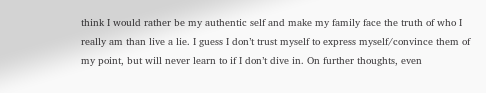think I would rather be my authentic self and make my family face the truth of who I really am than live a lie. I guess I don’t trust myself to express myself/convince them of my point, but will never learn to if I don’t dive in. On further thoughts, even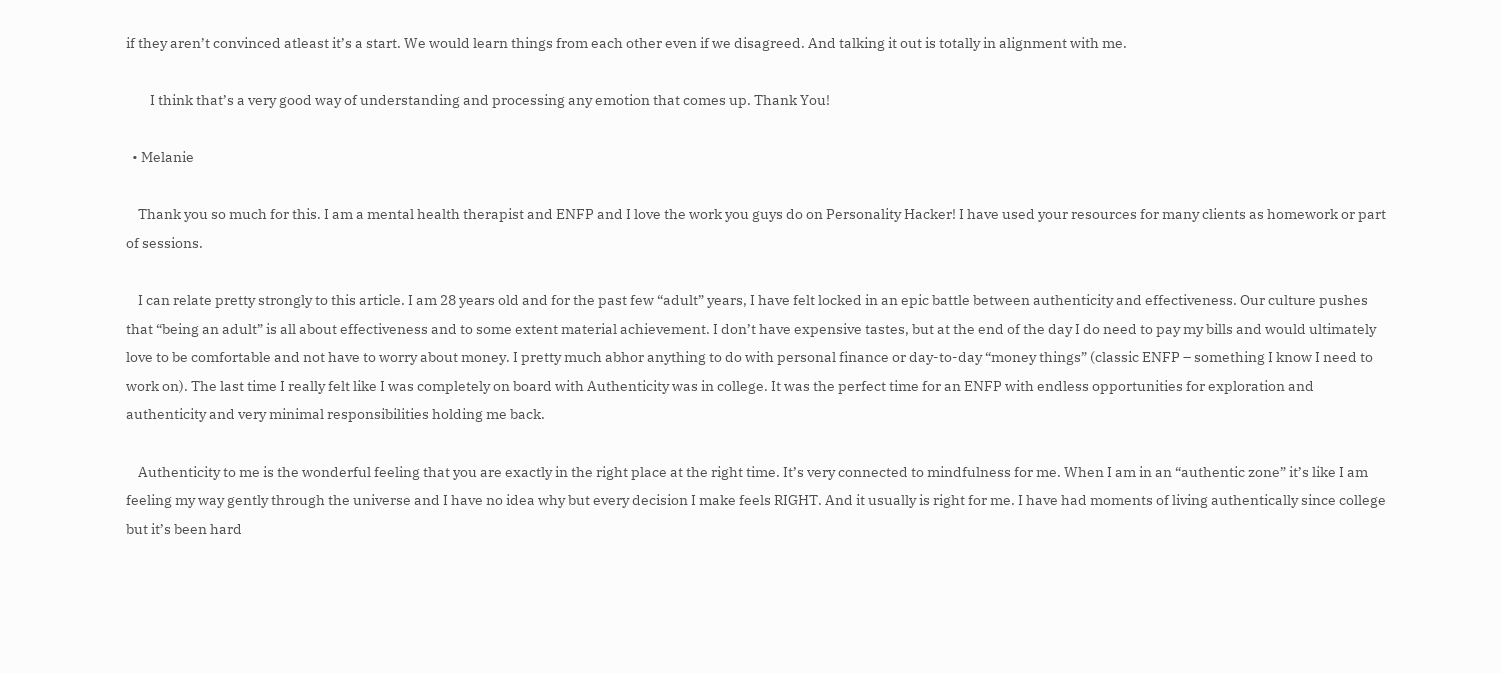if they aren’t convinced atleast it’s a start. We would learn things from each other even if we disagreed. And talking it out is totally in alignment with me.

        I think that’s a very good way of understanding and processing any emotion that comes up. Thank You!

  • Melanie

    Thank you so much for this. I am a mental health therapist and ENFP and I love the work you guys do on Personality Hacker! I have used your resources for many clients as homework or part of sessions.

    I can relate pretty strongly to this article. I am 28 years old and for the past few “adult” years, I have felt locked in an epic battle between authenticity and effectiveness. Our culture pushes that “being an adult” is all about effectiveness and to some extent material achievement. I don’t have expensive tastes, but at the end of the day I do need to pay my bills and would ultimately love to be comfortable and not have to worry about money. I pretty much abhor anything to do with personal finance or day-to-day “money things” (classic ENFP – something I know I need to work on). The last time I really felt like I was completely on board with Authenticity was in college. It was the perfect time for an ENFP with endless opportunities for exploration and authenticity and very minimal responsibilities holding me back.

    Authenticity to me is the wonderful feeling that you are exactly in the right place at the right time. It’s very connected to mindfulness for me. When I am in an “authentic zone” it’s like I am feeling my way gently through the universe and I have no idea why but every decision I make feels RIGHT. And it usually is right for me. I have had moments of living authentically since college but it’s been hard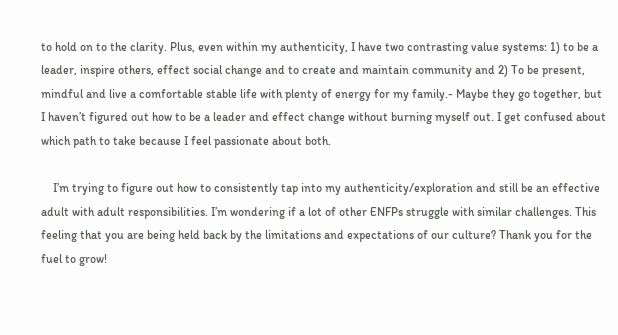to hold on to the clarity. Plus, even within my authenticity, I have two contrasting value systems: 1) to be a leader, inspire others, effect social change and to create and maintain community and 2) To be present, mindful and live a comfortable stable life with plenty of energy for my family.- Maybe they go together, but I haven’t figured out how to be a leader and effect change without burning myself out. I get confused about which path to take because I feel passionate about both.

    I’m trying to figure out how to consistently tap into my authenticity/exploration and still be an effective adult with adult responsibilities. I’m wondering if a lot of other ENFPs struggle with similar challenges. This feeling that you are being held back by the limitations and expectations of our culture? Thank you for the fuel to grow!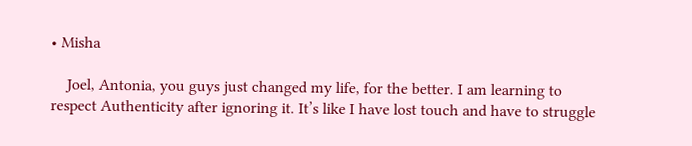• Misha

    Joel, Antonia, you guys just changed my life, for the better. I am learning to respect Authenticity after ignoring it. It’s like I have lost touch and have to struggle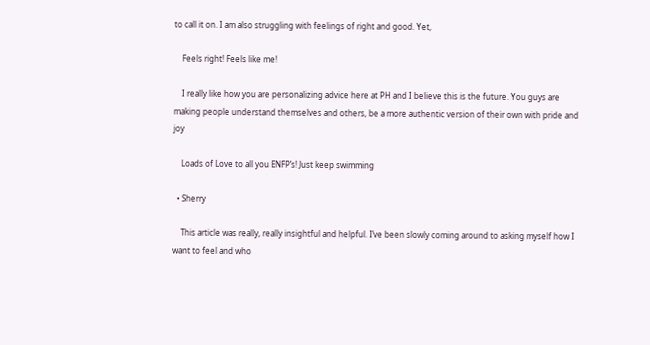to call it on. I am also struggling with feelings of right and good. Yet,

    Feels right! Feels like me!

    I really like how you are personalizing advice here at PH and I believe this is the future. You guys are making people understand themselves and others, be a more authentic version of their own with pride and joy

    Loads of Love to all you ENFP’s! Just keep swimming

  • Sherry

    This article was really, really insightful and helpful. I’ve been slowly coming around to asking myself how I want to feel and who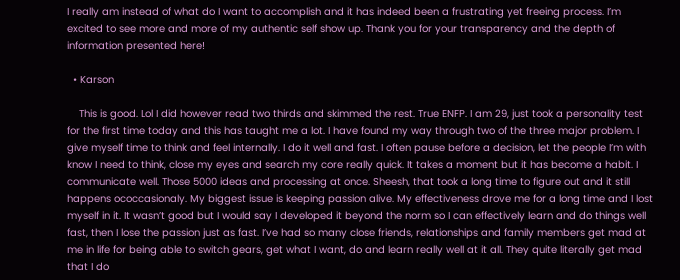I really am instead of what do I want to accomplish and it has indeed been a frustrating yet freeing process. I’m excited to see more and more of my authentic self show up. Thank you for your transparency and the depth of information presented here!

  • Karson

    This is good. Lol I did however read two thirds and skimmed the rest. True ENFP. I am 29, just took a personality test for the first time today and this has taught me a lot. I have found my way through two of the three major problem. I give myself time to think and feel internally. I do it well and fast. I often pause before a decision, let the people I’m with know I need to think, close my eyes and search my core really quick. It takes a moment but it has become a habit. I communicate well. Those 5000 ideas and processing at once. Sheesh, that took a long time to figure out and it still happens ococcasionaly. My biggest issue is keeping passion alive. My effectiveness drove me for a long time and I lost myself in it. It wasn’t good but I would say I developed it beyond the norm so I can effectively learn and do things well fast, then I lose the passion just as fast. I’ve had so many close friends, relationships and family members get mad at me in life for being able to switch gears, get what I want, do and learn really well at it all. They quite literally get mad that I do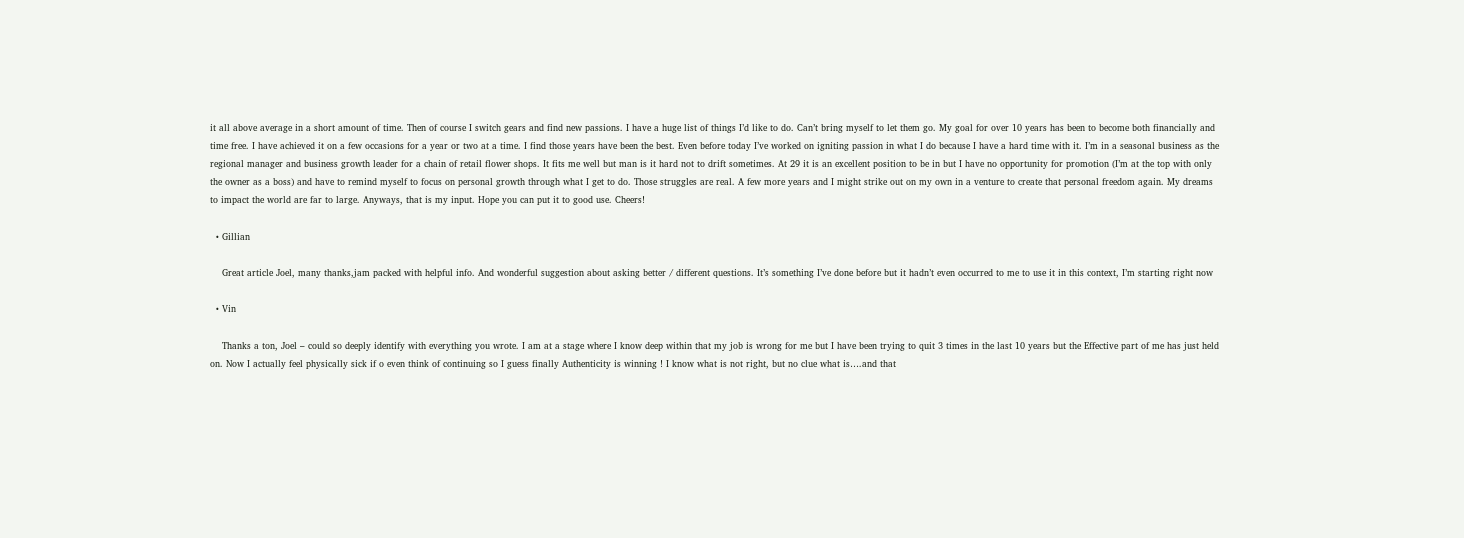it all above average in a short amount of time. Then of course I switch gears and find new passions. I have a huge list of things I’d like to do. Can’t bring myself to let them go. My goal for over 10 years has been to become both financially and time free. I have achieved it on a few occasions for a year or two at a time. I find those years have been the best. Even before today I’ve worked on igniting passion in what I do because I have a hard time with it. I’m in a seasonal business as the regional manager and business growth leader for a chain of retail flower shops. It fits me well but man is it hard not to drift sometimes. At 29 it is an excellent position to be in but I have no opportunity for promotion (I’m at the top with only the owner as a boss) and have to remind myself to focus on personal growth through what I get to do. Those struggles are real. A few more years and I might strike out on my own in a venture to create that personal freedom again. My dreams to impact the world are far to large. Anyways, that is my input. Hope you can put it to good use. Cheers!

  • Gillian

    Great article Joel, many thanks,jam packed with helpful info. And wonderful suggestion about asking better / different questions. It’s something I’ve done before but it hadn’t even occurred to me to use it in this context, I’m starting right now

  • Vin

    Thanks a ton, Joel – could so deeply identify with everything you wrote. I am at a stage where I know deep within that my job is wrong for me but I have been trying to quit 3 times in the last 10 years but the Effective part of me has just held on. Now I actually feel physically sick if o even think of continuing so I guess finally Authenticity is winning ! I know what is not right, but no clue what is….and that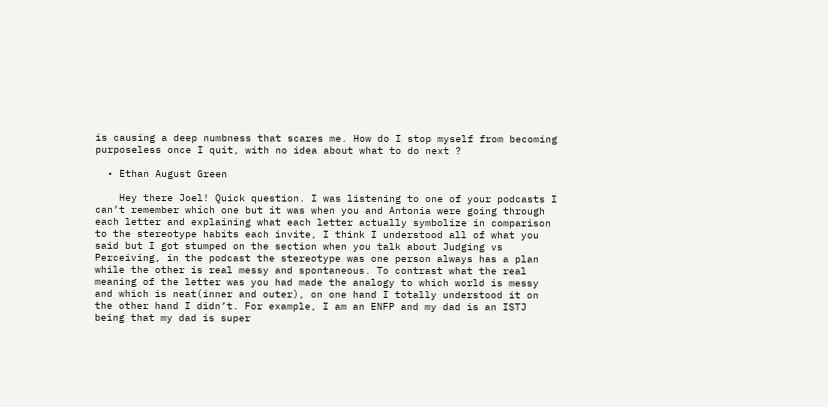is causing a deep numbness that scares me. How do I stop myself from becoming purposeless once I quit, with no idea about what to do next ?

  • Ethan August Green

    Hey there Joel! Quick question. I was listening to one of your podcasts I can’t remember which one but it was when you and Antonia were going through each letter and explaining what each letter actually symbolize in comparison to the stereotype habits each invite, I think I understood all of what you said but I got stumped on the section when you talk about Judging vs Perceiving, in the podcast the stereotype was one person always has a plan while the other is real messy and spontaneous. To contrast what the real meaning of the letter was you had made the analogy to which world is messy and which is neat(inner and outer), on one hand I totally understood it on the other hand I didn’t. For example, I am an ENFP and my dad is an ISTJ being that my dad is super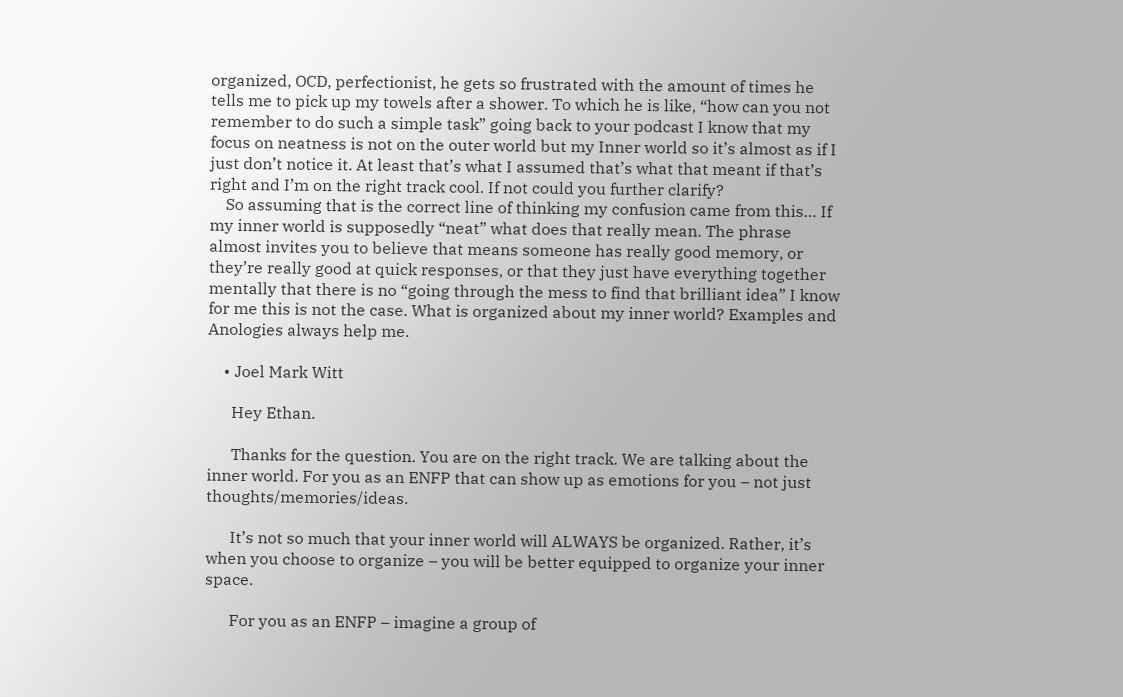organized, OCD, perfectionist, he gets so frustrated with the amount of times he tells me to pick up my towels after a shower. To which he is like, “how can you not remember to do such a simple task” going back to your podcast I know that my focus on neatness is not on the outer world but my Inner world so it’s almost as if I just don’t notice it. At least that’s what I assumed that’s what that meant if that’s right and I’m on the right track cool. If not could you further clarify?
    So assuming that is the correct line of thinking my confusion came from this… If my inner world is supposedly “neat” what does that really mean. The phrase almost invites you to believe that means someone has really good memory, or they’re really good at quick responses, or that they just have everything together mentally that there is no “going through the mess to find that brilliant idea” I know for me this is not the case. What is organized about my inner world? Examples and Anologies always help me.

    • Joel Mark Witt

      Hey Ethan.

      Thanks for the question. You are on the right track. We are talking about the inner world. For you as an ENFP that can show up as emotions for you – not just thoughts/memories/ideas.

      It’s not so much that your inner world will ALWAYS be organized. Rather, it’s when you choose to organize – you will be better equipped to organize your inner space.

      For you as an ENFP – imagine a group of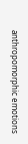anthropomorphic emotions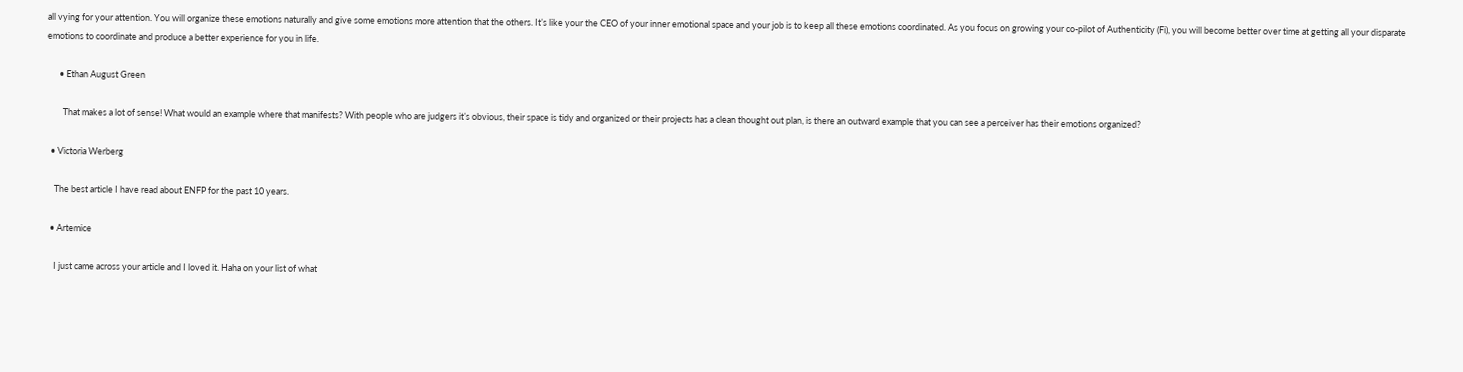all vying for your attention. You will organize these emotions naturally and give some emotions more attention that the others. It’s like your the CEO of your inner emotional space and your job is to keep all these emotions coordinated. As you focus on growing your co-pilot of Authenticity (Fi), you will become better over time at getting all your disparate emotions to coordinate and produce a better experience for you in life.

      • Ethan August Green

        That makes a lot of sense! What would an example where that manifests? With people who are judgers it’s obvious, their space is tidy and organized or their projects has a clean thought out plan, is there an outward example that you can see a perceiver has their emotions organized?

  • Victoria Werberg

    The best article I have read about ENFP for the past 10 years.

  • Artemice

    I just came across your article and I loved it. Haha on your list of what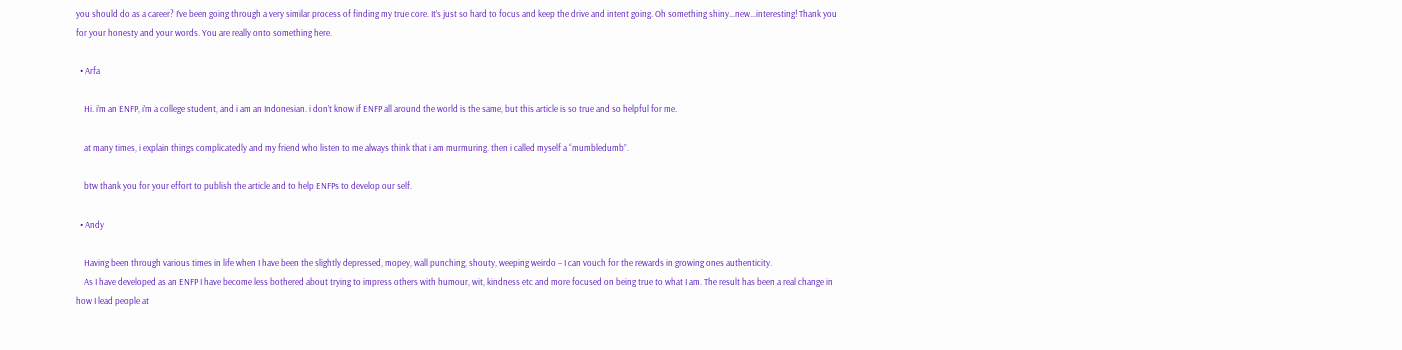you should do as a career? I’ve been going through a very similar process of finding my true core. It’s just so hard to focus and keep the drive and intent going. Oh something shiny…new…interesting! Thank you for your honesty and your words. You are really onto something here.

  • Arfa

    Hi. i’m an ENFP, i’m a college student, and i am an Indonesian. i don’t know if ENFP all around the world is the same, but this article is so true and so helpful for me.

    at many times, i explain things complicatedly and my friend who listen to me always think that i am murmuring. then i called myself a “mumbledumb”.

    btw thank you for your effort to publish the article and to help ENFPs to develop our self.

  • Andy

    Having been through various times in life when I have been the slightly depressed, mopey, wall punching, shouty, weeping weirdo – I can vouch for the rewards in growing ones authenticity.
    As I have developed as an ENFP I have become less bothered about trying to impress others with humour, wit, kindness etc and more focused on being true to what I am. The result has been a real change in how I lead people at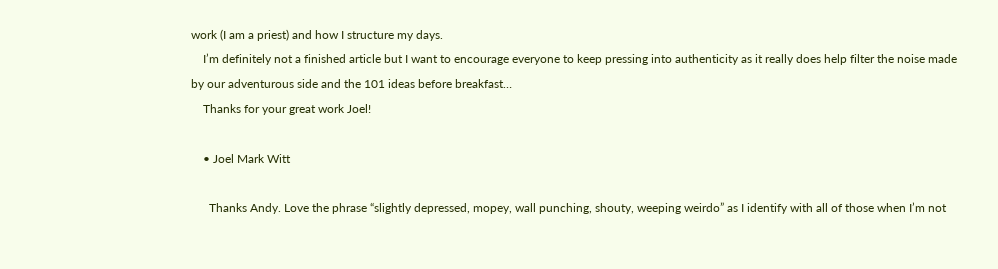work (I am a priest) and how I structure my days.
    I’m definitely not a finished article but I want to encourage everyone to keep pressing into authenticity as it really does help filter the noise made by our adventurous side and the 101 ideas before breakfast…
    Thanks for your great work Joel!

    • Joel Mark Witt

      Thanks Andy. Love the phrase “slightly depressed, mopey, wall punching, shouty, weeping weirdo” as I identify with all of those when I’m not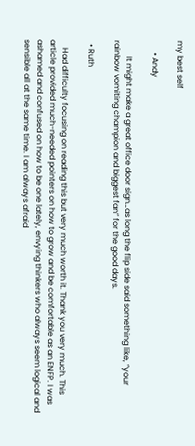my best self

      • Andy

        It might make a great office door sign…as long the flip side said something like, “your rainbow vomiting champion and biggest fan” for the good days.

  • Ruth

    Had difficulty focusing on reading this but very much worth it. Thank you very much. This article provided much-needed pointers on how to grow and be comfortable as an ENFP. I was ashamed and confused on how to be one lately, envying thinkers who always seem logical and sensible all at the same time. I am always afraid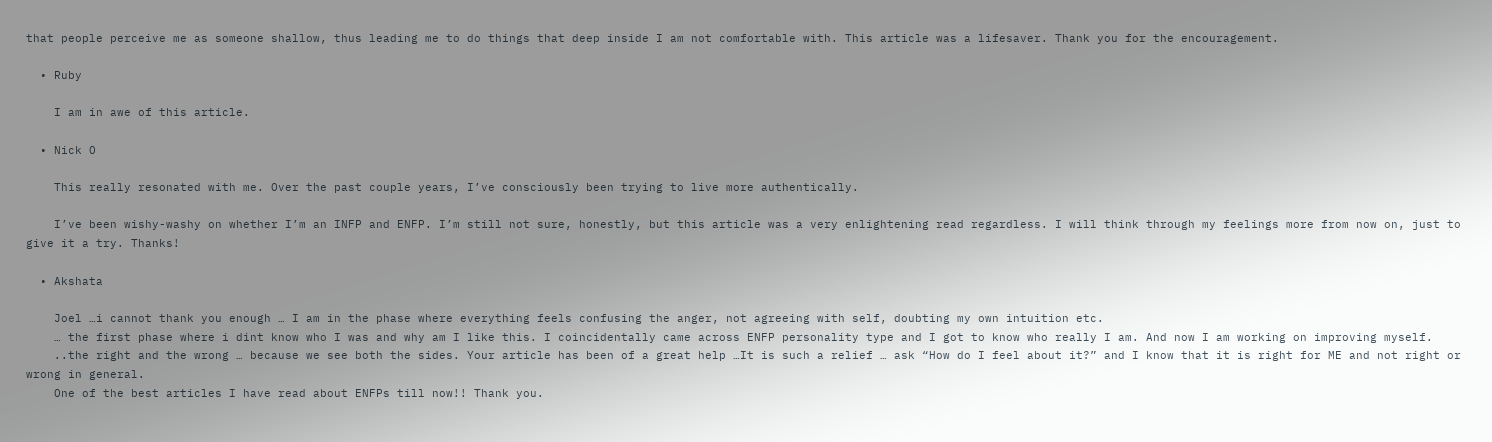that people perceive me as someone shallow, thus leading me to do things that deep inside I am not comfortable with. This article was a lifesaver. Thank you for the encouragement.

  • Ruby

    I am in awe of this article.

  • Nick O

    This really resonated with me. Over the past couple years, I’ve consciously been trying to live more authentically.

    I’ve been wishy-washy on whether I’m an INFP and ENFP. I’m still not sure, honestly, but this article was a very enlightening read regardless. I will think through my feelings more from now on, just to give it a try. Thanks!

  • Akshata

    Joel …i cannot thank you enough … I am in the phase where everything feels confusing the anger, not agreeing with self, doubting my own intuition etc.
    … the first phase where i dint know who I was and why am I like this. I coincidentally came across ENFP personality type and I got to know who really I am. And now I am working on improving myself.
    ..the right and the wrong … because we see both the sides. Your article has been of a great help …It is such a relief … ask “How do I feel about it?” and I know that it is right for ME and not right or wrong in general.
    One of the best articles I have read about ENFPs till now!! Thank you.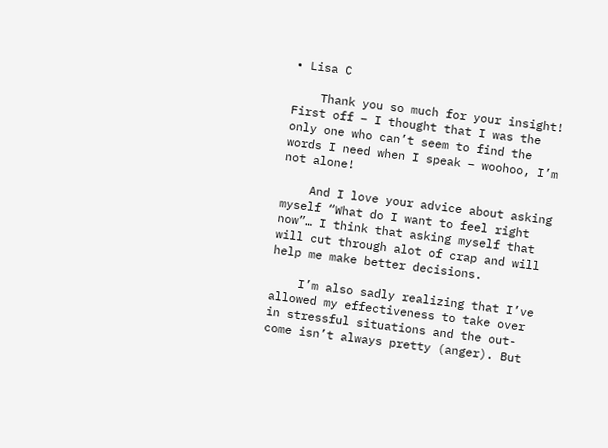• Lisa C

    Thank you so much for your insight! First off – I thought that I was the only one who can’t seem to find the words I need when I speak – woohoo, I’m not alone!

    And I love your advice about asking myself “What do I want to feel right now”… I think that asking myself that will cut through alot of crap and will help me make better decisions.

    I’m also sadly realizing that I’ve allowed my effectiveness to take over in stressful situations and the out-come isn’t always pretty (anger). But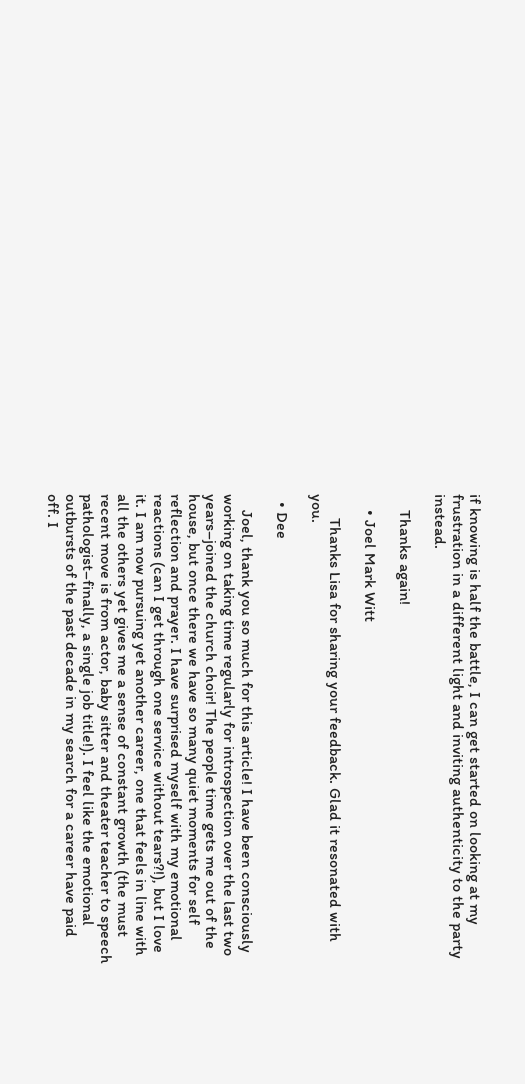if knowing is half the battle, I can get started on looking at my frustration in a different light and inviting authenticity to the party instead.

    Thanks again!

    • Joel Mark Witt

      Thanks Lisa for sharing your feedback. Glad it resonated with you.

  • Dee

    Joel, thank you so much for this article! I have been consciously working on taking time regularly for introspection over the last two years–joined the church choir! The people time gets me out of the house, but once there we have so many quiet moments for self reflection and prayer. I have surprised myself with my emotional reactions (can I get through one service without tears?!), but I love it. I am now pursuing yet another career, one that feels in line with all the others yet gives me a sense of constant growth (the must recent move is from actor, baby sitter and theater teacher to speech pathologist–finally, a single job title!). I feel like the emotional outbursts of the past decade in my search for a career have paid off. I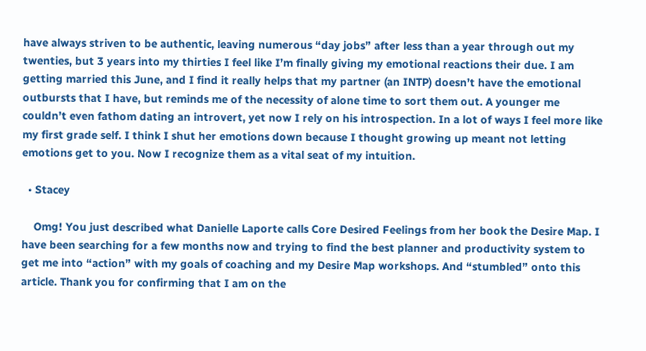have always striven to be authentic, leaving numerous “day jobs” after less than a year through out my twenties, but 3 years into my thirties I feel like I’m finally giving my emotional reactions their due. I am getting married this June, and I find it really helps that my partner (an INTP) doesn’t have the emotional outbursts that I have, but reminds me of the necessity of alone time to sort them out. A younger me couldn’t even fathom dating an introvert, yet now I rely on his introspection. In a lot of ways I feel more like my first grade self. I think I shut her emotions down because I thought growing up meant not letting emotions get to you. Now I recognize them as a vital seat of my intuition.

  • Stacey

    Omg! You just described what Danielle Laporte calls Core Desired Feelings from her book the Desire Map. I have been searching for a few months now and trying to find the best planner and productivity system to get me into “action” with my goals of coaching and my Desire Map workshops. And “stumbled” onto this article. Thank you for confirming that I am on the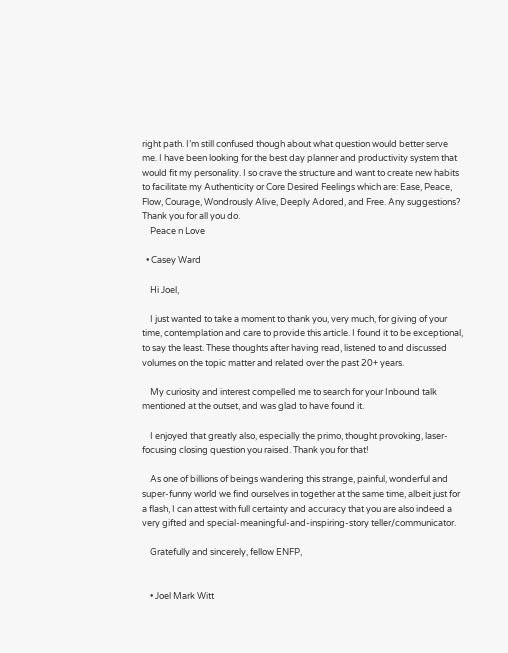right path. I’m still confused though about what question would better serve me. I have been looking for the best day planner and productivity system that would fit my personality. I so crave the structure and want to create new habits to facilitate my Authenticity or Core Desired Feelings which are: Ease, Peace, Flow, Courage, Wondrously Alive, Deeply Adored, and Free. Any suggestions? Thank you for all you do.
    Peace n Love

  • Casey Ward

    Hi Joel,

    I just wanted to take a moment to thank you, very much, for giving of your time, contemplation and care to provide this article. I found it to be exceptional, to say the least. These thoughts after having read, listened to and discussed volumes on the topic matter and related over the past 20+ years.

    My curiosity and interest compelled me to search for your Inbound talk mentioned at the outset, and was glad to have found it.

    I enjoyed that greatly also, especially the primo, thought provoking, laser-focusing closing question you raised. Thank you for that!

    As one of billions of beings wandering this strange, painful, wonderful and super-funny world we find ourselves in together at the same time, albeit just for a flash, I can attest with full certainty and accuracy that you are also indeed a very gifted and special-meaningful-and-inspiring-story teller/communicator.

    Gratefully and sincerely, fellow ENFP,


    • Joel Mark Witt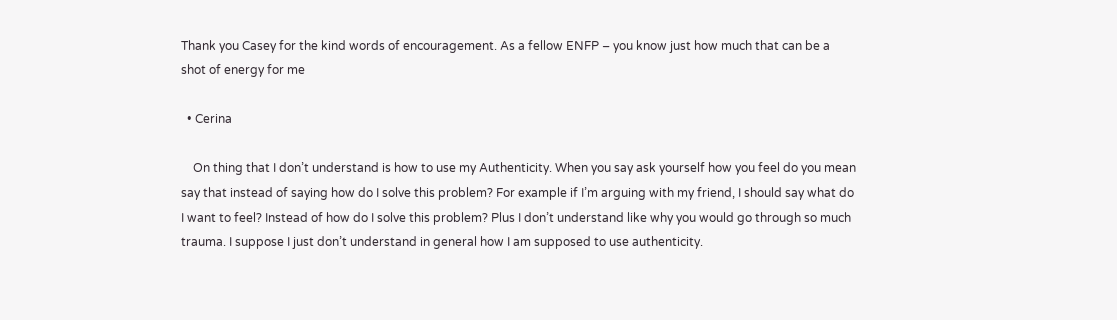Thank you Casey for the kind words of encouragement. As a fellow ENFP – you know just how much that can be a shot of energy for me

  • Cerina

    On thing that I don’t understand is how to use my Authenticity. When you say ask yourself how you feel do you mean say that instead of saying how do I solve this problem? For example if I’m arguing with my friend, I should say what do I want to feel? Instead of how do I solve this problem? Plus I don’t understand like why you would go through so much trauma. I suppose I just don’t understand in general how I am supposed to use authenticity.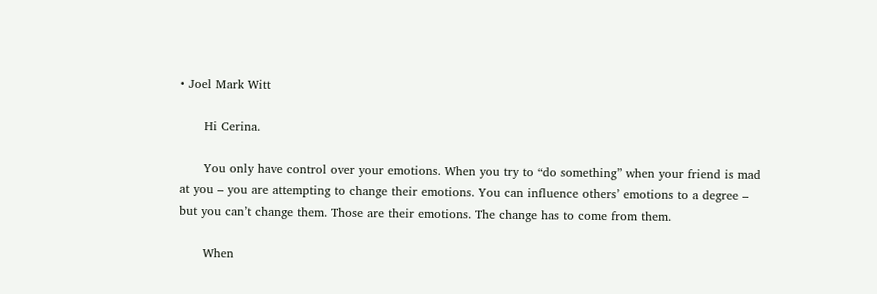• Joel Mark Witt

      Hi Cerina.

      You only have control over your emotions. When you try to “do something” when your friend is mad at you – you are attempting to change their emotions. You can influence others’ emotions to a degree – but you can’t change them. Those are their emotions. The change has to come from them.

      When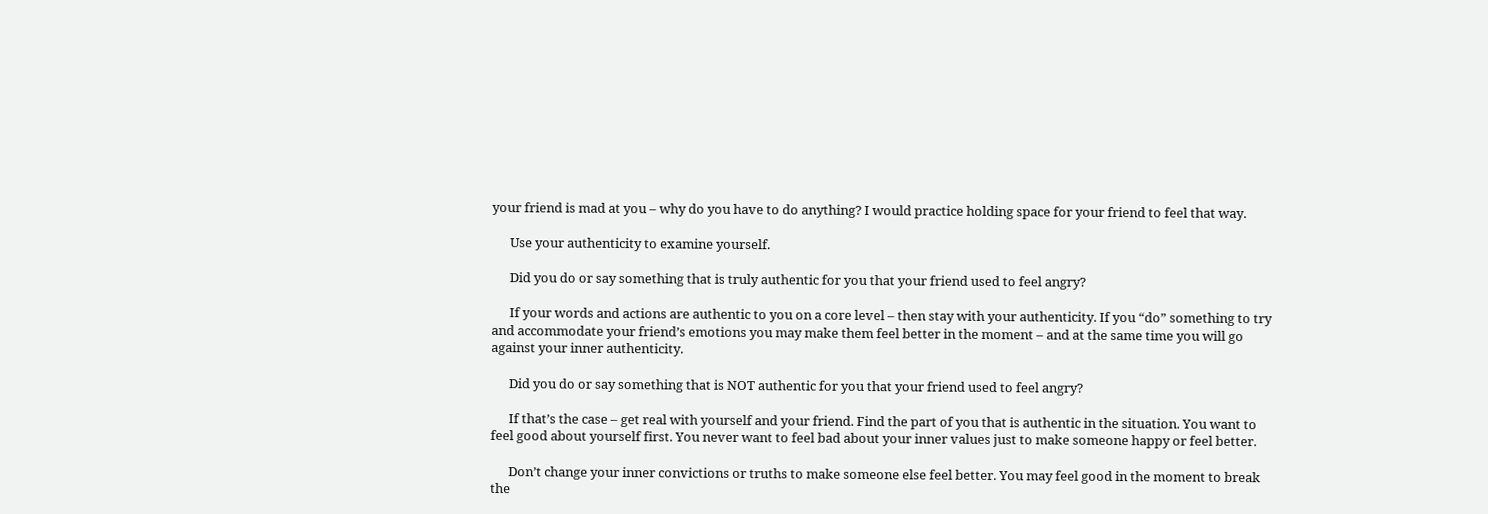your friend is mad at you – why do you have to do anything? I would practice holding space for your friend to feel that way.

      Use your authenticity to examine yourself.

      Did you do or say something that is truly authentic for you that your friend used to feel angry?

      If your words and actions are authentic to you on a core level – then stay with your authenticity. If you “do” something to try and accommodate your friend’s emotions you may make them feel better in the moment – and at the same time you will go against your inner authenticity.

      Did you do or say something that is NOT authentic for you that your friend used to feel angry?

      If that’s the case – get real with yourself and your friend. Find the part of you that is authentic in the situation. You want to feel good about yourself first. You never want to feel bad about your inner values just to make someone happy or feel better.

      Don’t change your inner convictions or truths to make someone else feel better. You may feel good in the moment to break the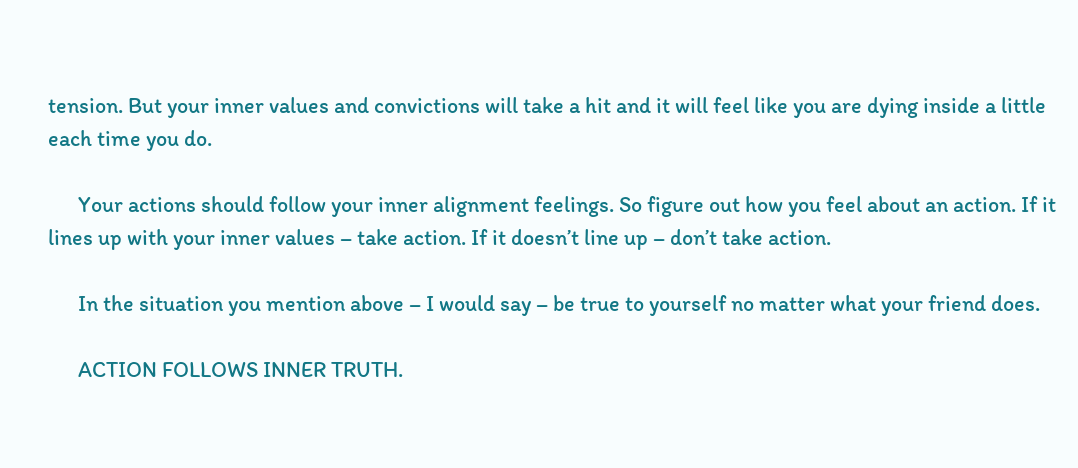tension. But your inner values and convictions will take a hit and it will feel like you are dying inside a little each time you do.

      Your actions should follow your inner alignment feelings. So figure out how you feel about an action. If it lines up with your inner values – take action. If it doesn’t line up – don’t take action.

      In the situation you mention above – I would say – be true to yourself no matter what your friend does.

      ACTION FOLLOWS INNER TRUTH.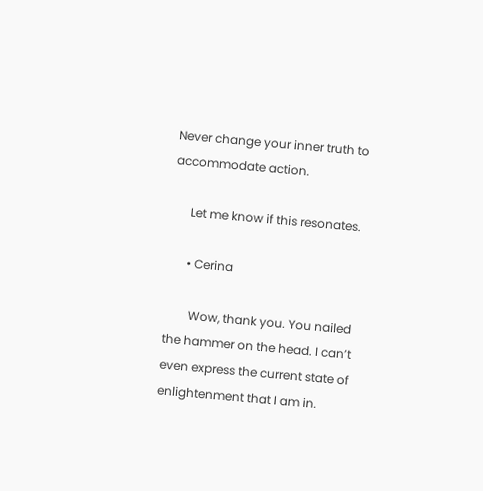Never change your inner truth to accommodate action.

      Let me know if this resonates.

      • Cerina

        Wow, thank you. You nailed the hammer on the head. I can’t even express the current state of enlightenment that I am in.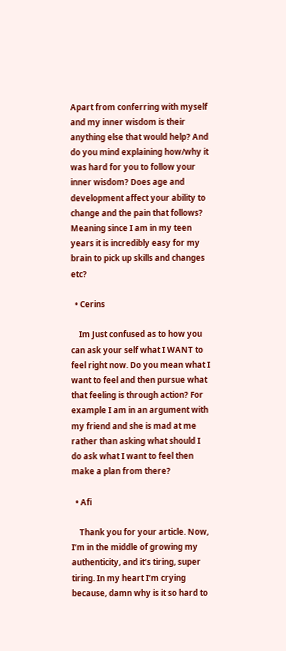Apart from conferring with myself and my inner wisdom is their anything else that would help? And do you mind explaining how/why it was hard for you to follow your inner wisdom? Does age and development affect your ability to change and the pain that follows? Meaning since I am in my teen years it is incredibly easy for my brain to pick up skills and changes etc?

  • Cerins

    Im Just confused as to how you can ask your self what I WANT to feel right now. Do you mean what I want to feel and then pursue what that feeling is through action? For example I am in an argument with my friend and she is mad at me rather than asking what should I do ask what I want to feel then make a plan from there?

  • Afi

    Thank you for your article. Now, I’m in the middle of growing my authenticity, and it’s tiring, super tiring. In my heart I’m crying because, damn why is it so hard to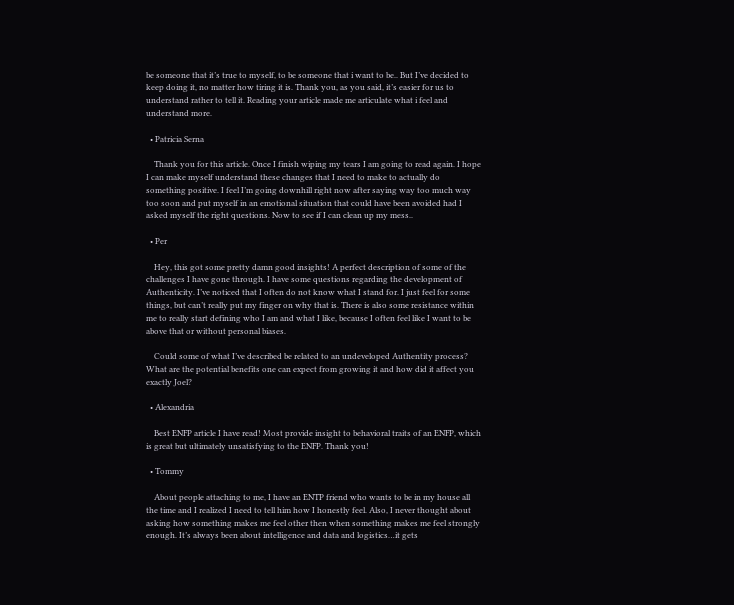be someone that it’s true to myself, to be someone that i want to be.. But I’ve decided to keep doing it, no matter how tiring it is. Thank you, as you said, it’s easier for us to understand rather to tell it. Reading your article made me articulate what i feel and understand more.

  • Patricia Serna

    Thank you for this article. Once I finish wiping my tears I am going to read again. I hope I can make myself understand these changes that I need to make to actually do something positive. I feel I’m going downhill right now after saying way too much way too soon and put myself in an emotional situation that could have been avoided had I asked myself the right questions. Now to see if I can clean up my mess..

  • Per

    Hey, this got some pretty damn good insights! A perfect description of some of the challenges I have gone through. I have some questions regarding the development of Authenticity. I’ve noticed that I often do not know what I stand for. I just feel for some things, but can’t really put my finger on why that is. There is also some resistance within me to really start defining who I am and what I like, because I often feel like I want to be above that or without personal biases.

    Could some of what I’ve described be related to an undeveloped Authentity process? What are the potential benefits one can expect from growing it and how did it affect you exactly Joel?

  • Alexandria

    Best ENFP article I have read! Most provide insight to behavioral traits of an ENFP, which is great but ultimately unsatisfying to the ENFP. Thank you!

  • Tommy

    About people attaching to me, I have an ENTP friend who wants to be in my house all the time and I realized I need to tell him how I honestly feel. Also, I never thought about asking how something makes me feel other then when something makes me feel strongly enough. It’s always been about intelligence and data and logistics…it gets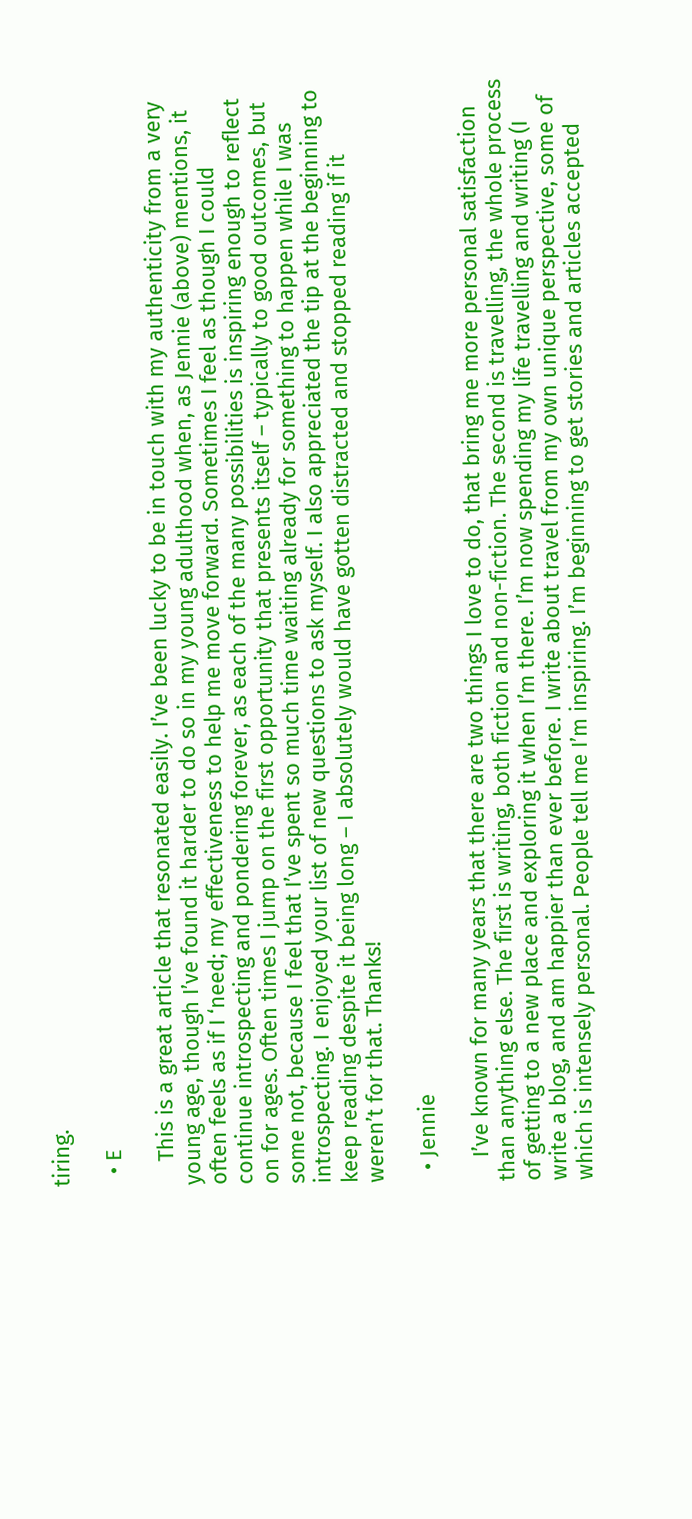tiring.

  • E

    This is a great article that resonated easily. I’ve been lucky to be in touch with my authenticity from a very young age, though I’ve found it harder to do so in my young adulthood when, as Jennie (above) mentions, it often feels as if I ‘need; my effectiveness to help me move forward. Sometimes I feel as though I could continue introspecting and pondering forever, as each of the many possibilities is inspiring enough to reflect on for ages. Often times I jump on the first opportunity that presents itself – typically to good outcomes, but some not, because I feel that I’ve spent so much time waiting already for something to happen while I was introspecting. I enjoyed your list of new questions to ask myself. I also appreciated the tip at the beginning to keep reading despite it being long – I absolutely would have gotten distracted and stopped reading if it weren’t for that. Thanks!

  • Jennie

    I’ve known for many years that there are two things I love to do, that bring me more personal satisfaction than anything else. The first is writing, both fiction and non-fiction. The second is travelling, the whole process of getting to a new place and exploring it when I’m there. I’m now spending my life travelling and writing (I write a blog, and am happier than ever before. I write about travel from my own unique perspective, some of which is intensely personal. People tell me I’m inspiring. I’m beginning to get stories and articles accepted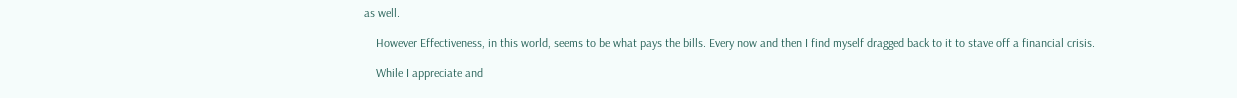as well.

    However Effectiveness, in this world, seems to be what pays the bills. Every now and then I find myself dragged back to it to stave off a financial crisis.

    While I appreciate and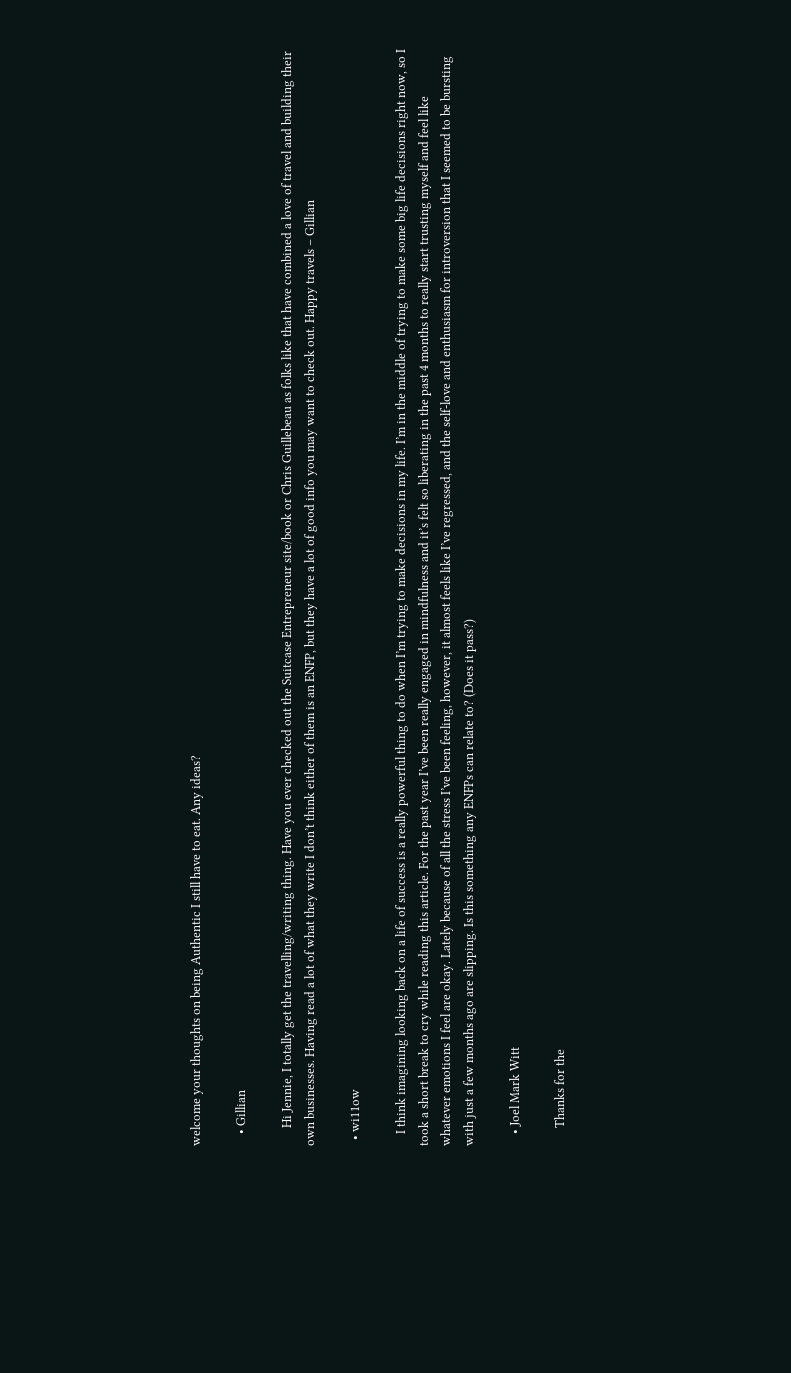welcome your thoughts on being Authentic I still have to eat. Any ideas?

    • Gillian

      Hi Jennie, I totally get the travelling/writing thing. Have you ever checked out the Suitcase Entrepreneur site/book or Chris Guillebeau as folks like that have combined a love of travel and building their own businesses. Having read a lot of what they write I don’t think either of them is an ENFP, but they have a lot of good info you may want to check out. Happy travels – Gillian

  • wi11ow

    I think imagining looking back on a life of success is a really powerful thing to do when I’m trying to make decisions in my life. I’m in the middle of trying to make some big life decisions right now, so I took a short break to cry while reading this article. For the past year I’ve been really engaged in mindfulness and it’s felt so liberating in the past 4 months to really start trusting myself and feel like whatever emotions I feel are okay. Lately because of all the stress I’ve been feeling, however, it almost feels like I’ve regressed, and the self-love and enthusiasm for introversion that I seemed to be bursting with just a few months ago are slipping. Is this something any ENFPs can relate to? (Does it pass?)

    • Joel Mark Witt

      Thanks for the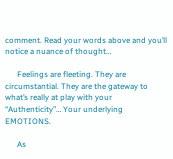comment. Read your words above and you’ll notice a nuance of thought…

      Feelings are fleeting. They are circumstantial. They are the gateway to what’s really at play with your “Authenticity”… Your underlying EMOTIONS.

      As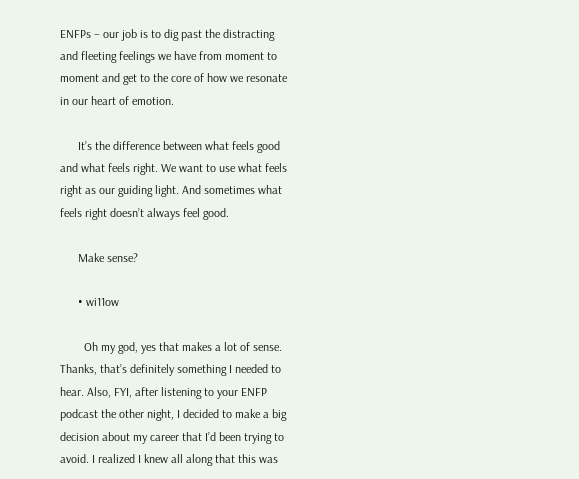ENFPs – our job is to dig past the distracting and fleeting feelings we have from moment to moment and get to the core of how we resonate in our heart of emotion.

      It’s the difference between what feels good and what feels right. We want to use what feels right as our guiding light. And sometimes what feels right doesn’t always feel good.

      Make sense?

      • wi11ow

        Oh my god, yes that makes a lot of sense. Thanks, that’s definitely something I needed to hear. Also, FYI, after listening to your ENFP podcast the other night, I decided to make a big decision about my career that I’d been trying to avoid. I realized I knew all along that this was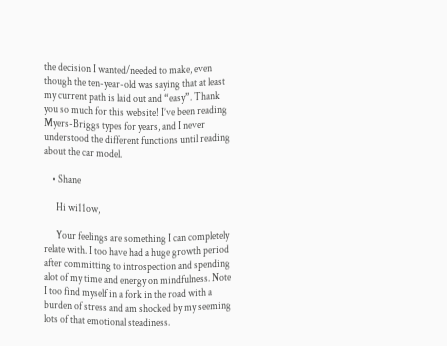the decision I wanted/needed to make, even though the ten-year-old was saying that at least my current path is laid out and “easy”. Thank you so much for this website! I’ve been reading Myers-Briggs types for years, and I never understood the different functions until reading about the car model.

    • Shane

      Hi wi11ow,

      Your feelings are something I can completely relate with. I too have had a huge growth period after committing to introspection and spending alot of my time and energy on mindfulness. Note I too find myself in a fork in the road with a burden of stress and am shocked by my seeming lots of that emotional steadiness.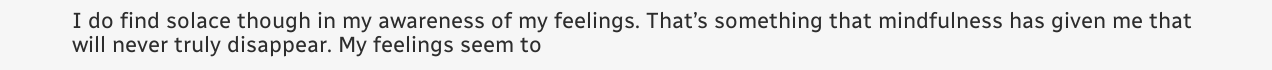I do find solace though in my awareness of my feelings. That’s something that mindfulness has given me that will never truly disappear. My feelings seem to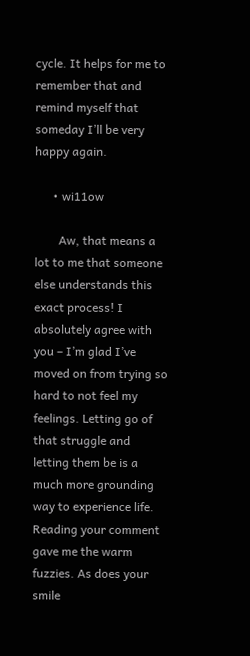cycle. It helps for me to remember that and remind myself that someday I’ll be very happy again.

      • wi11ow

        Aw, that means a lot to me that someone else understands this exact process! I absolutely agree with you – I’m glad I’ve moved on from trying so hard to not feel my feelings. Letting go of that struggle and letting them be is a much more grounding way to experience life. Reading your comment gave me the warm fuzzies. As does your smile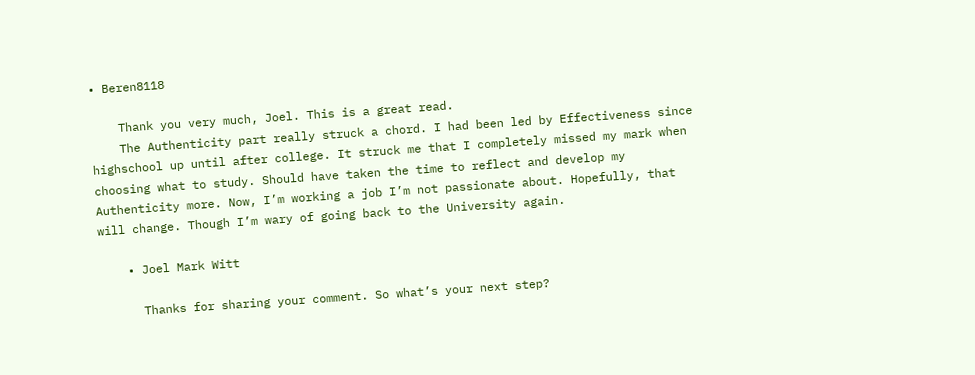• Beren8118

    Thank you very much, Joel. This is a great read.
    The Authenticity part really struck a chord. I had been led by Effectiveness since highschool up until after college. It struck me that I completely missed my mark when choosing what to study. Should have taken the time to reflect and develop my Authenticity more. Now, I’m working a job I’m not passionate about. Hopefully, that will change. Though I’m wary of going back to the University again.

    • Joel Mark Witt

      Thanks for sharing your comment. So what’s your next step?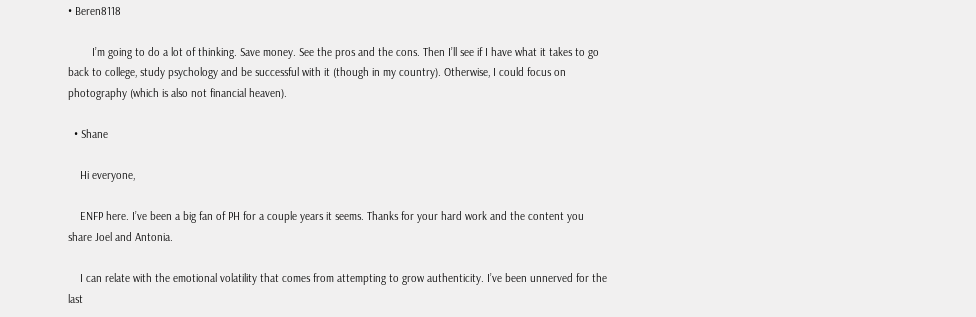• Beren8118

        I’m going to do a lot of thinking. Save money. See the pros and the cons. Then I’ll see if I have what it takes to go back to college, study psychology and be successful with it (though in my country). Otherwise, I could focus on photography (which is also not financial heaven).

  • Shane

    Hi everyone,

    ENFP here. I’ve been a big fan of PH for a couple years it seems. Thanks for your hard work and the content you share Joel and Antonia.

    I can relate with the emotional volatility that comes from attempting to grow authenticity. I’ve been unnerved for the last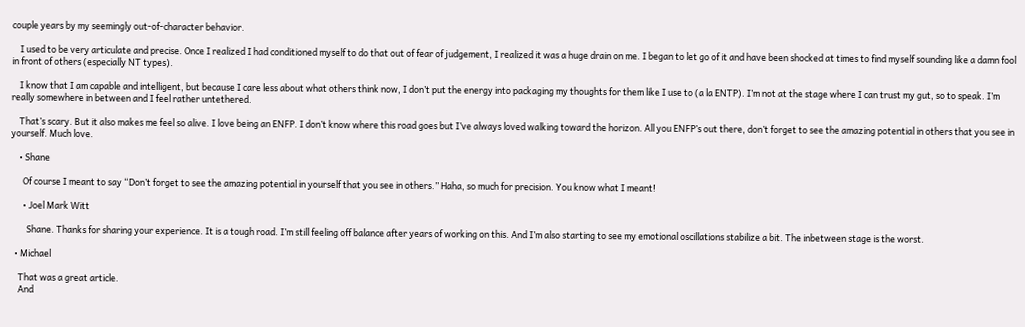couple years by my seemingly out-of-character behavior.

    I used to be very articulate and precise. Once I realized I had conditioned myself to do that out of fear of judgement, I realized it was a huge drain on me. I began to let go of it and have been shocked at times to find myself sounding like a damn fool in front of others (especially NT types).

    I know that I am capable and intelligent, but because I care less about what others think now, I don’t put the energy into packaging my thoughts for them like I use to (a la ENTP). I’m not at the stage where I can trust my gut, so to speak. I’m really somewhere in between and I feel rather untethered.

    That’s scary. But it also makes me feel so alive. I love being an ENFP. I don’t know where this road goes but I’ve always loved walking toward the horizon. All you ENFP’s out there, don’t forget to see the amazing potential in others that you see in yourself. Much love.

    • Shane

      Of course I meant to say “Don’t forget to see the amazing potential in yourself that you see in others.” Haha, so much for precision. You know what I meant!

      • Joel Mark Witt

        Shane. Thanks for sharing your experience. It is a tough road. I’m still feeling off balance after years of working on this. And I’m also starting to see my emotional oscillations stabilize a bit. The inbetween stage is the worst.

  • Michael

    That was a great article.
    And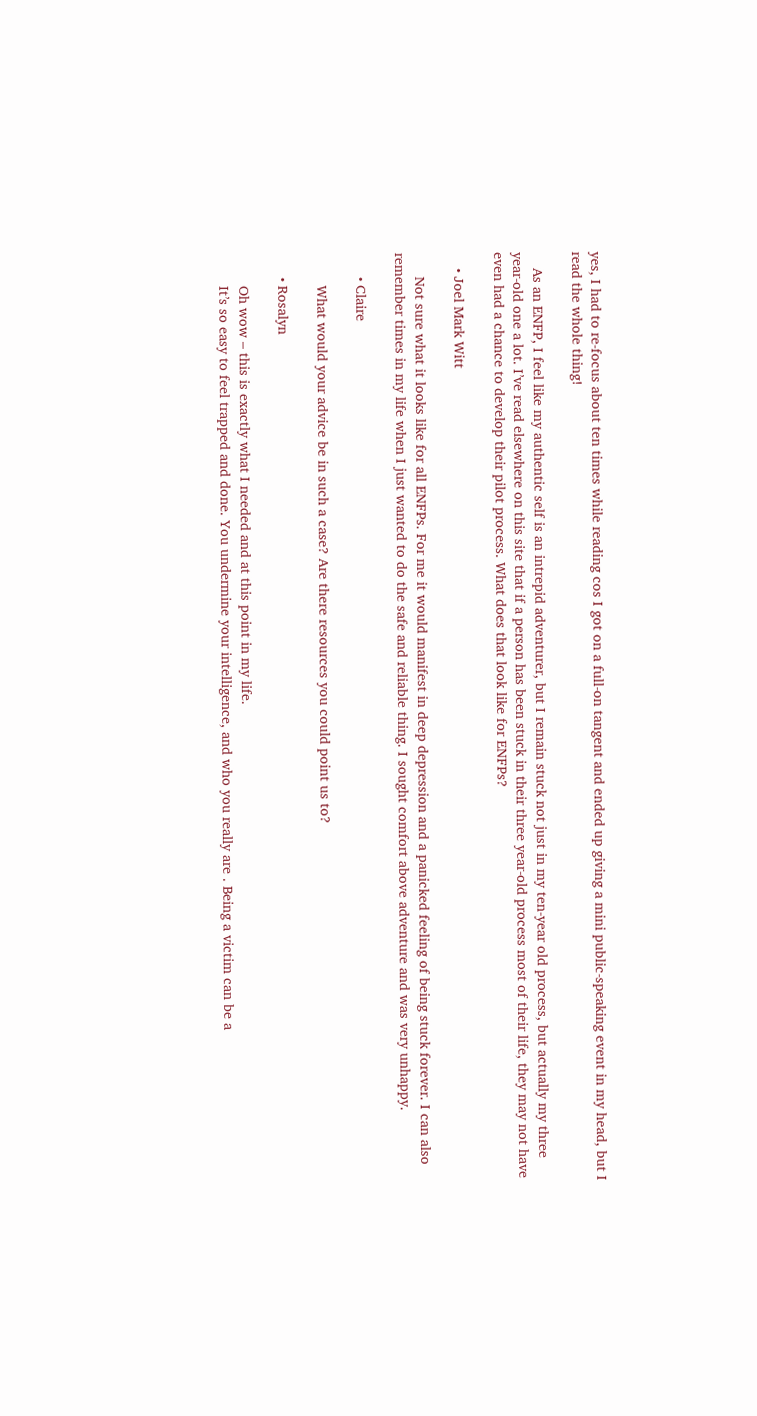yes, I had to re-focus about ten times while reading cos I got on a full-on tangent and ended up giving a mini public-speaking event in my head, but I read the whole thing!

    As an ENFP, I feel like my authentic self is an intrepid adventurer, but I remain stuck not just in my ten-year old process, but actually my three year-old one a lot. I’ve read elsewhere on this site that if a person has been stuck in their three year-old process most of their life, they may not have even had a chance to develop their pilot process. What does that look like for ENFPs?

    • Joel Mark Witt

      Not sure what it looks like for all ENFPs. For me it would manifest in deep depression and a panicked feeling of being stuck forever. I can also remember times in my life when I just wanted to do the safe and reliable thing. I sought comfort above adventure and was very unhappy.

      • Claire

        What would your advice be in such a case? Are there resources you could point us to?

      • Rosalyn

        Oh wow – this is exactly what I needed and at this point in my life.
        It’s so easy to feel trapped and done. You undermine your intelligence, and who you really are . Being a victim can be a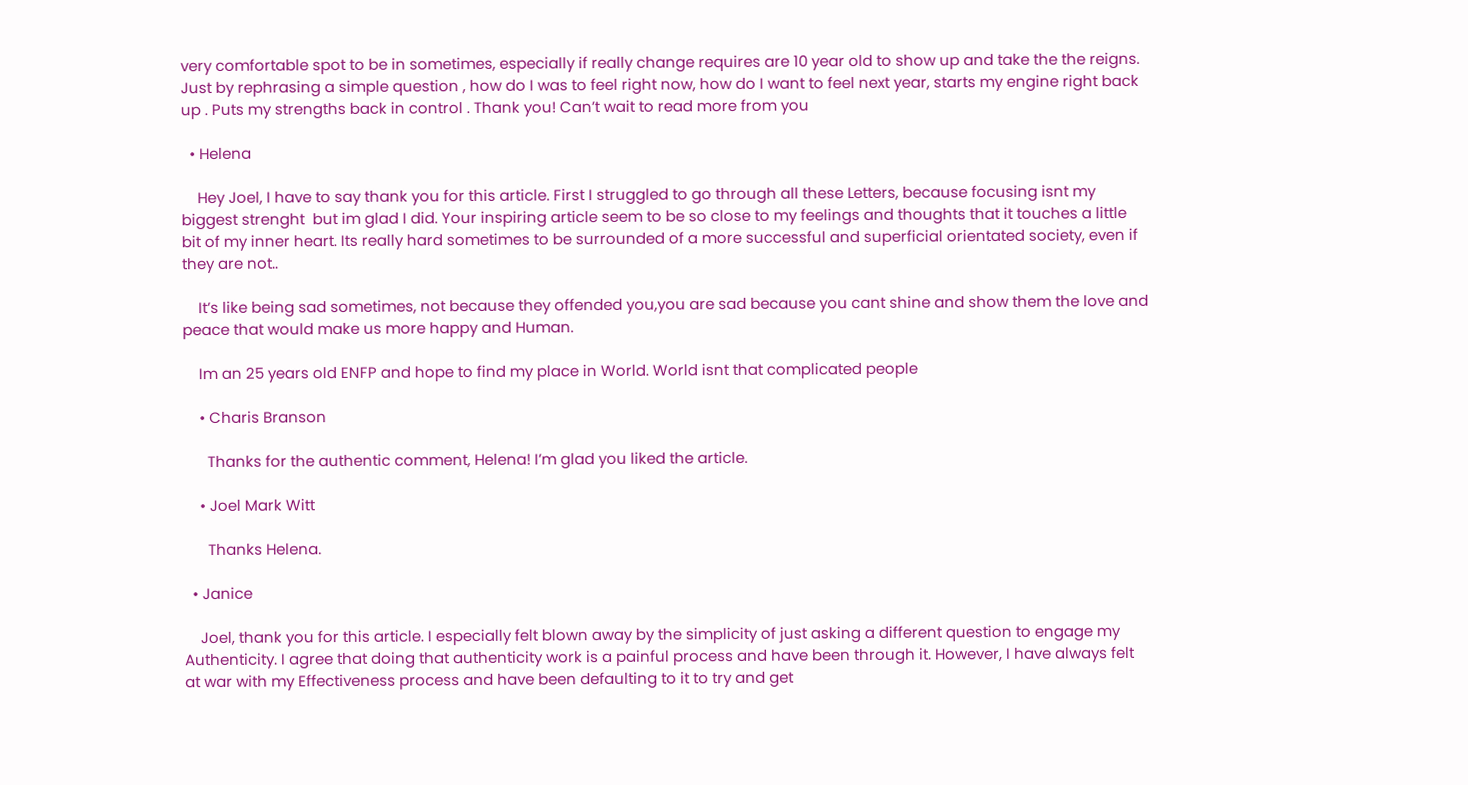very comfortable spot to be in sometimes, especially if really change requires are 10 year old to show up and take the the reigns. Just by rephrasing a simple question , how do I was to feel right now, how do I want to feel next year, starts my engine right back up . Puts my strengths back in control . Thank you! Can’t wait to read more from you

  • Helena

    Hey Joel, I have to say thank you for this article. First I struggled to go through all these Letters, because focusing isnt my biggest strenght  but im glad I did. Your inspiring article seem to be so close to my feelings and thoughts that it touches a little bit of my inner heart. Its really hard sometimes to be surrounded of a more successful and superficial orientated society, even if they are not..

    It’s like being sad sometimes, not because they offended you,you are sad because you cant shine and show them the love and peace that would make us more happy and Human.

    Im an 25 years old ENFP and hope to find my place in World. World isnt that complicated people

    • Charis Branson

      Thanks for the authentic comment, Helena! I’m glad you liked the article.

    • Joel Mark Witt

      Thanks Helena.

  • Janice

    Joel, thank you for this article. I especially felt blown away by the simplicity of just asking a different question to engage my Authenticity. I agree that doing that authenticity work is a painful process and have been through it. However, I have always felt at war with my Effectiveness process and have been defaulting to it to try and get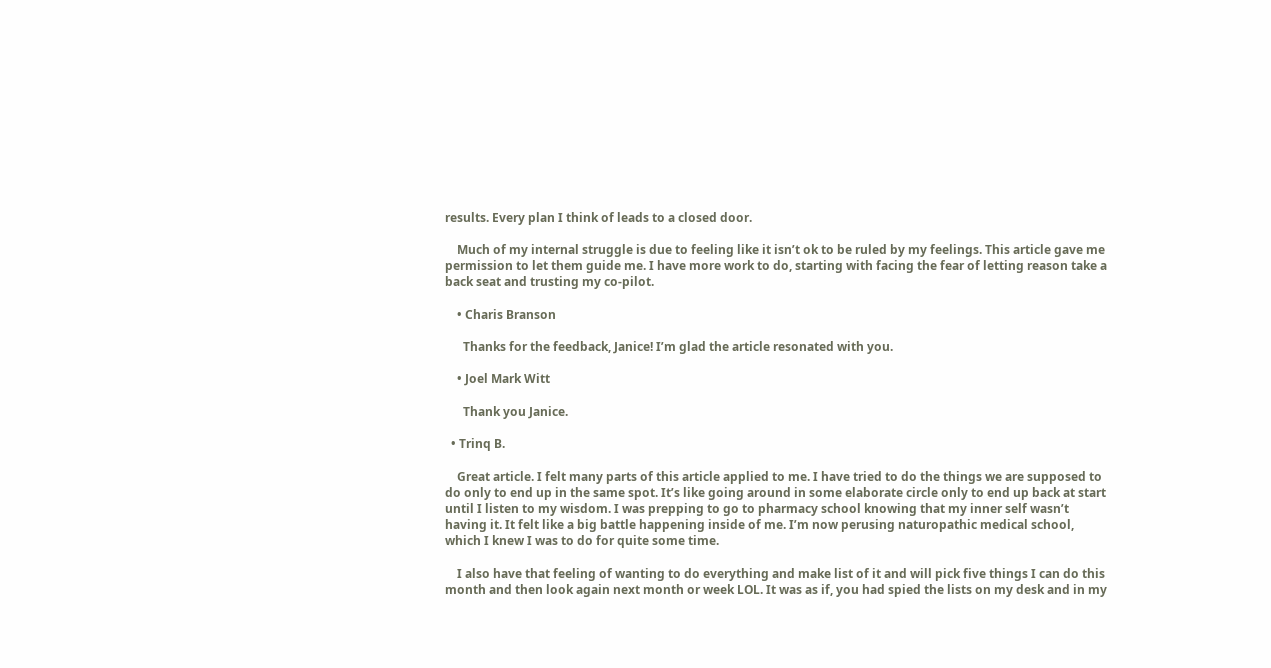results. Every plan I think of leads to a closed door.

    Much of my internal struggle is due to feeling like it isn’t ok to be ruled by my feelings. This article gave me permission to let them guide me. I have more work to do, starting with facing the fear of letting reason take a back seat and trusting my co-pilot.

    • Charis Branson

      Thanks for the feedback, Janice! I’m glad the article resonated with you.

    • Joel Mark Witt

      Thank you Janice.

  • Trinq B.

    Great article. I felt many parts of this article applied to me. I have tried to do the things we are supposed to do only to end up in the same spot. It’s like going around in some elaborate circle only to end up back at start until I listen to my wisdom. I was prepping to go to pharmacy school knowing that my inner self wasn’t having it. It felt like a big battle happening inside of me. I’m now perusing naturopathic medical school, which I knew I was to do for quite some time.

    I also have that feeling of wanting to do everything and make list of it and will pick five things I can do this month and then look again next month or week LOL. It was as if, you had spied the lists on my desk and in my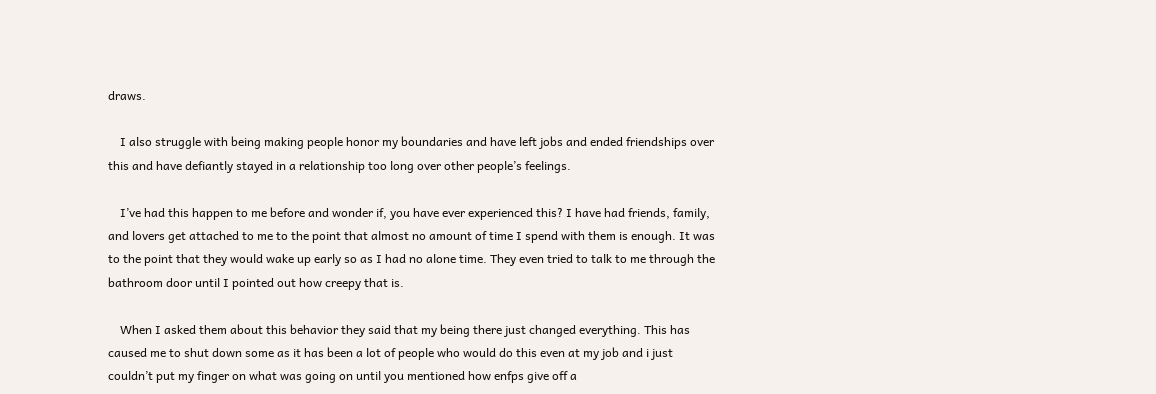draws.

    I also struggle with being making people honor my boundaries and have left jobs and ended friendships over this and have defiantly stayed in a relationship too long over other people’s feelings.

    I’ve had this happen to me before and wonder if, you have ever experienced this? I have had friends, family, and lovers get attached to me to the point that almost no amount of time I spend with them is enough. It was to the point that they would wake up early so as I had no alone time. They even tried to talk to me through the bathroom door until I pointed out how creepy that is.

    When I asked them about this behavior they said that my being there just changed everything. This has caused me to shut down some as it has been a lot of people who would do this even at my job and i just couldn’t put my finger on what was going on until you mentioned how enfps give off a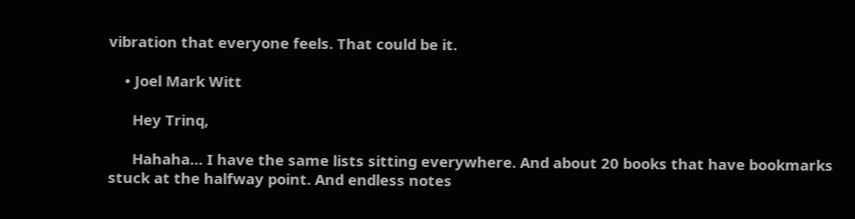vibration that everyone feels. That could be it.

    • Joel Mark Witt

      Hey Trinq,

      Hahaha… I have the same lists sitting everywhere. And about 20 books that have bookmarks stuck at the halfway point. And endless notes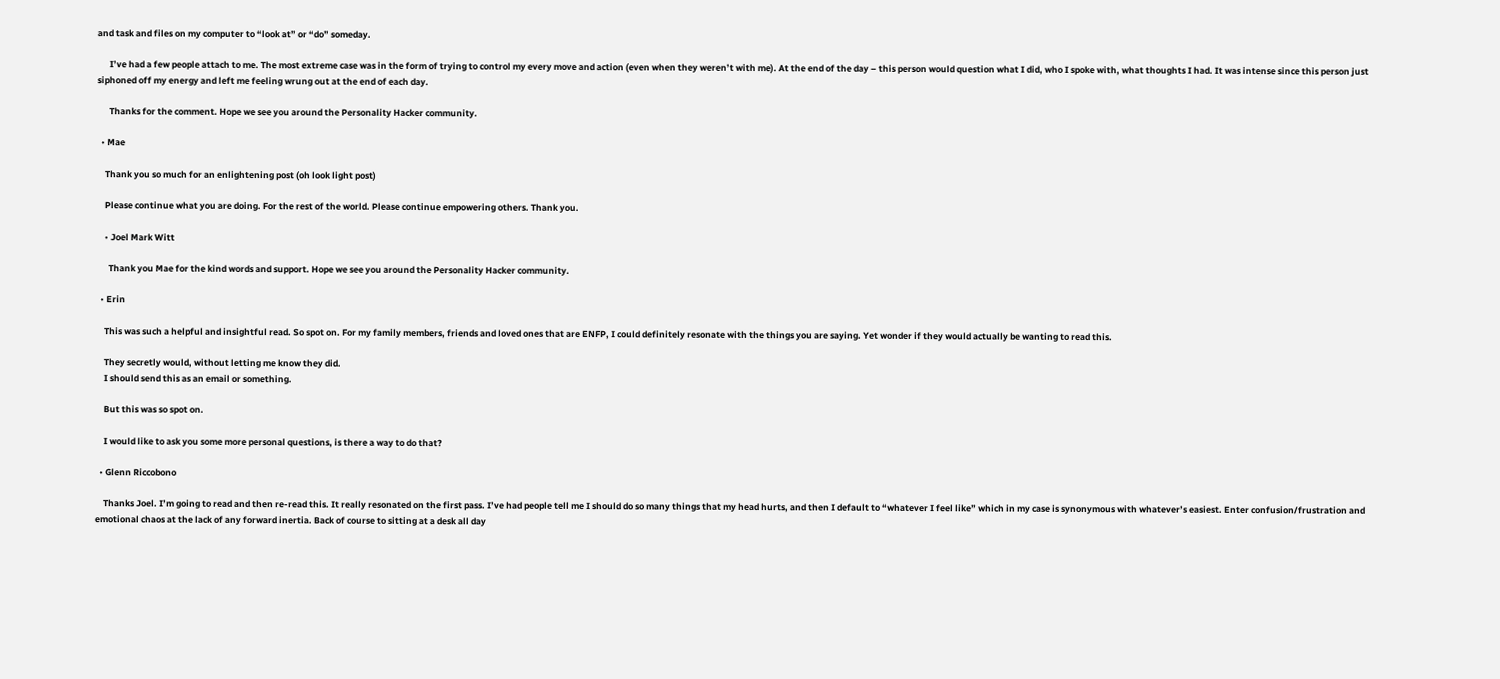and task and files on my computer to “look at” or “do” someday.

      I’ve had a few people attach to me. The most extreme case was in the form of trying to control my every move and action (even when they weren’t with me). At the end of the day – this person would question what I did, who I spoke with, what thoughts I had. It was intense since this person just siphoned off my energy and left me feeling wrung out at the end of each day.

      Thanks for the comment. Hope we see you around the Personality Hacker community.

  • Mae

    Thank you so much for an enlightening post (oh look light post)

    Please continue what you are doing. For the rest of the world. Please continue empowering others. Thank you.

    • Joel Mark Witt

      Thank you Mae for the kind words and support. Hope we see you around the Personality Hacker community.

  • Erin

    This was such a helpful and insightful read. So spot on. For my family members, friends and loved ones that are ENFP, I could definitely resonate with the things you are saying. Yet wonder if they would actually be wanting to read this.

    They secretly would, without letting me know they did.
    I should send this as an email or something.

    But this was so spot on.

    I would like to ask you some more personal questions, is there a way to do that?

  • Glenn Riccobono

    Thanks Joel. I’m going to read and then re-read this. It really resonated on the first pass. I’ve had people tell me I should do so many things that my head hurts, and then I default to “whatever I feel like” which in my case is synonymous with whatever’s easiest. Enter confusion/frustration and emotional chaos at the lack of any forward inertia. Back of course to sitting at a desk all day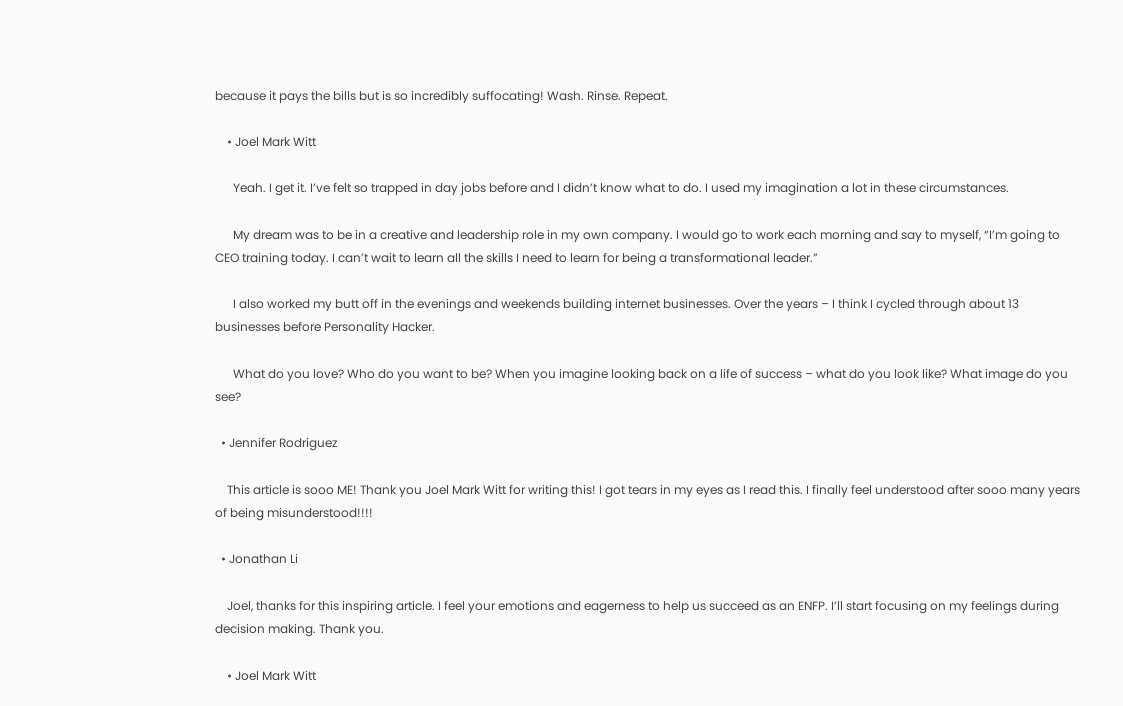because it pays the bills but is so incredibly suffocating! Wash. Rinse. Repeat.

    • Joel Mark Witt

      Yeah. I get it. I’ve felt so trapped in day jobs before and I didn’t know what to do. I used my imagination a lot in these circumstances.

      My dream was to be in a creative and leadership role in my own company. I would go to work each morning and say to myself, “I’m going to CEO training today. I can’t wait to learn all the skills I need to learn for being a transformational leader.”

      I also worked my butt off in the evenings and weekends building internet businesses. Over the years – I think I cycled through about 13 businesses before Personality Hacker.

      What do you love? Who do you want to be? When you imagine looking back on a life of success – what do you look like? What image do you see?

  • Jennifer Rodriguez

    This article is sooo ME! Thank you Joel Mark Witt for writing this! I got tears in my eyes as I read this. I finally feel understood after sooo many years of being misunderstood!!!!

  • Jonathan Li

    Joel, thanks for this inspiring article. I feel your emotions and eagerness to help us succeed as an ENFP. I’ll start focusing on my feelings during decision making. Thank you.

    • Joel Mark Witt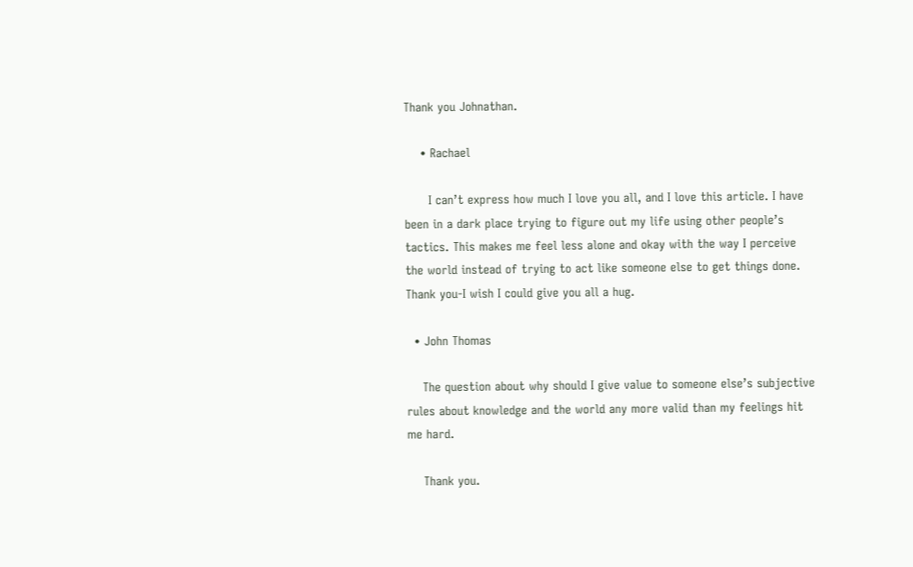Thank you Johnathan.

    • Rachael

      I can’t express how much I love you all, and I love this article. I have been in a dark place trying to figure out my life using other people’s tactics. This makes me feel less alone and okay with the way I perceive the world instead of trying to act like someone else to get things done. Thank you-I wish I could give you all a hug.

  • John Thomas

    The question about why should I give value to someone else’s subjective rules about knowledge and the world any more valid than my feelings hit me hard.

    Thank you.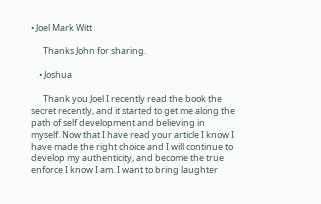• Joel Mark Witt

      Thanks John for sharing.

    • Joshua

      Thank you Joel I recently read the book the secret recently, and it started to get me along the path of self development and believing in myself. Now that I have read your article I know I have made the right choice and I will continue to develop my authenticity, and become the true enforce I know I am. I want to bring laughter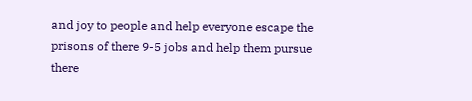and joy to people and help everyone escape the prisons of there 9-5 jobs and help them pursue there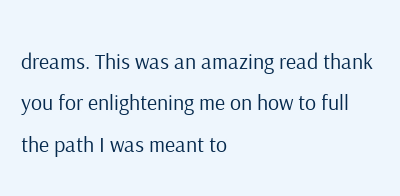dreams. This was an amazing read thank you for enlightening me on how to full the path I was meant to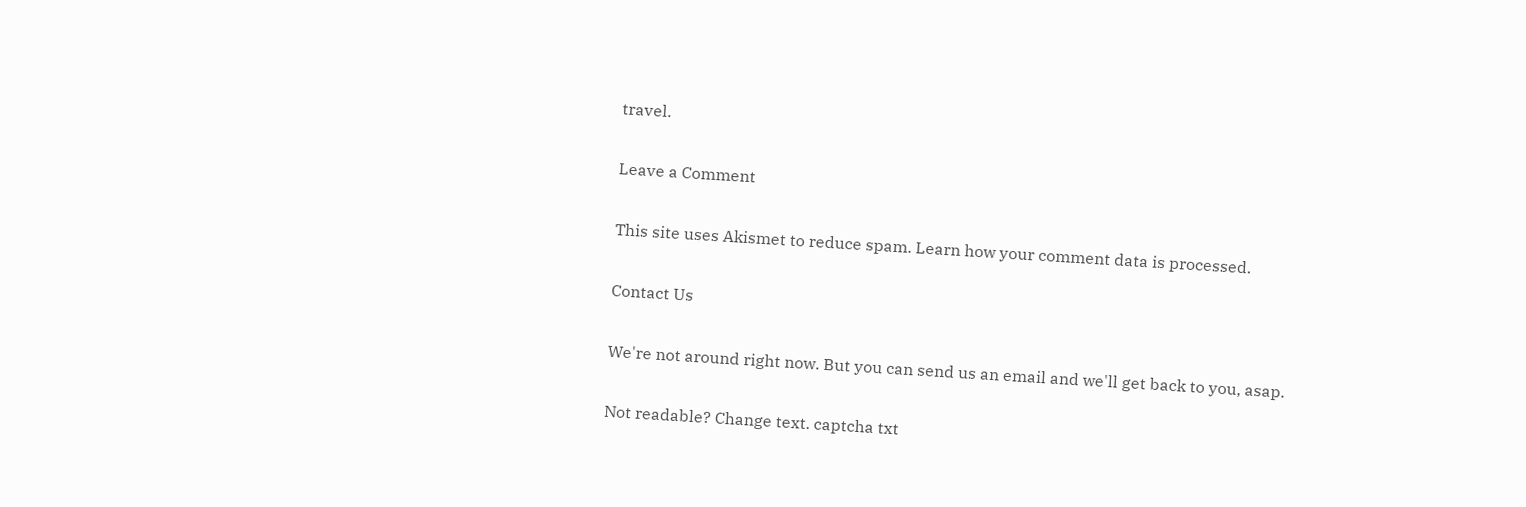travel.

Leave a Comment

This site uses Akismet to reduce spam. Learn how your comment data is processed.

Contact Us

We're not around right now. But you can send us an email and we'll get back to you, asap.

Not readable? Change text. captcha txt